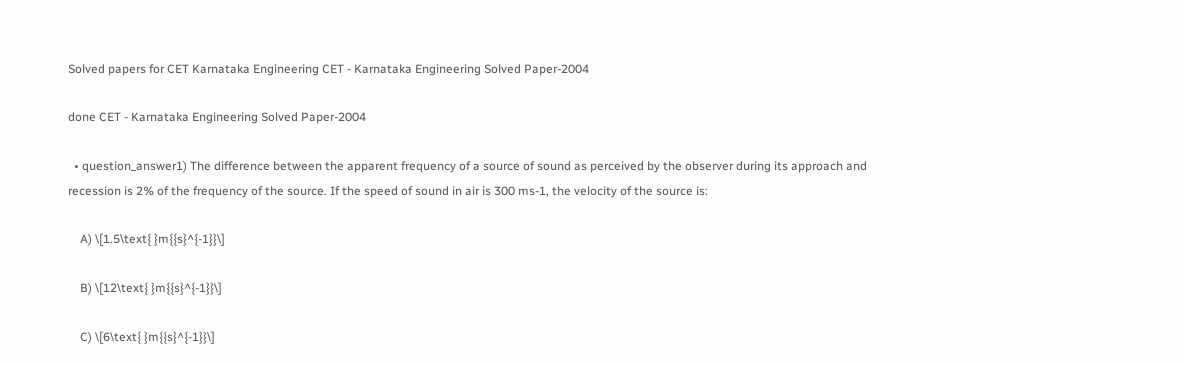Solved papers for CET Karnataka Engineering CET - Karnataka Engineering Solved Paper-2004

done CET - Karnataka Engineering Solved Paper-2004

  • question_answer1) The difference between the apparent frequency of a source of sound as perceived by the observer during its approach and recession is 2% of the frequency of the source. If the speed of sound in air is 300 ms-1, the velocity of the source is:

    A) \[1.5\text{ }m{{s}^{-1}}\]

    B) \[12\text{ }m{{s}^{-1}}\]

    C) \[6\text{ }m{{s}^{-1}}\]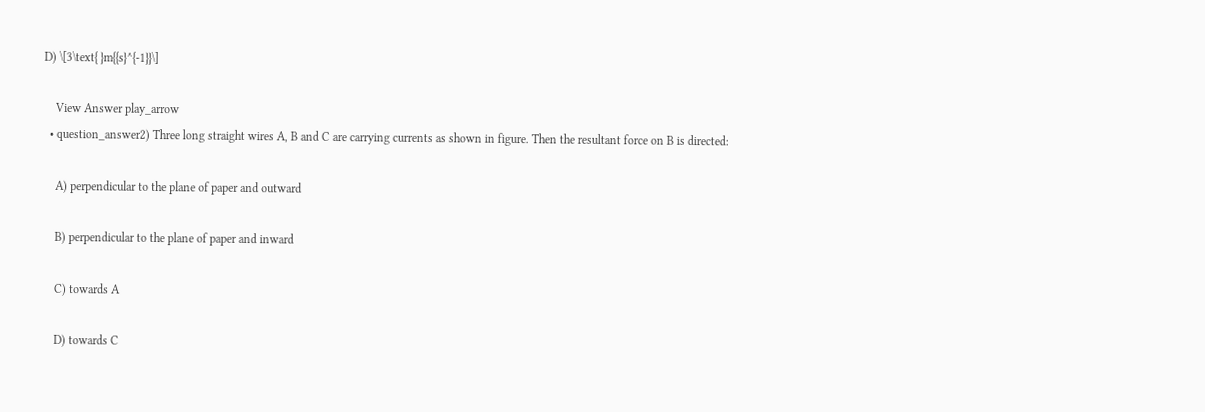D) \[3\text{ }m{{s}^{-1}}\]

    View Answer play_arrow
  • question_answer2) Three long straight wires A, B and C are carrying currents as shown in figure. Then the resultant force on B is directed:

    A) perpendicular to the plane of paper and outward

    B) perpendicular to the plane of paper and inward

    C) towards A

    D) towards C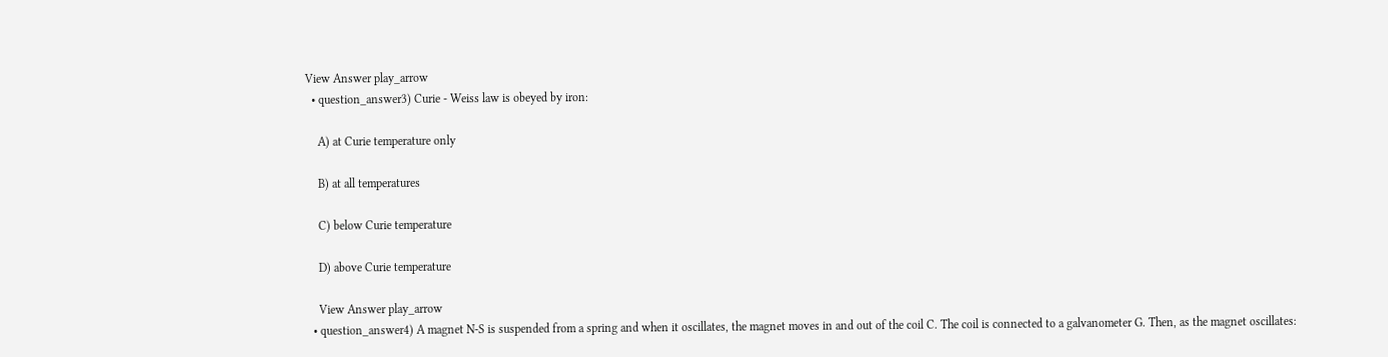View Answer play_arrow
  • question_answer3) Curie - Weiss law is obeyed by iron:

    A) at Curie temperature only

    B) at all temperatures

    C) below Curie temperature

    D) above Curie temperature

    View Answer play_arrow
  • question_answer4) A magnet N-S is suspended from a spring and when it oscillates, the magnet moves in and out of the coil C. The coil is connected to a galvanometer G. Then, as the magnet oscillates: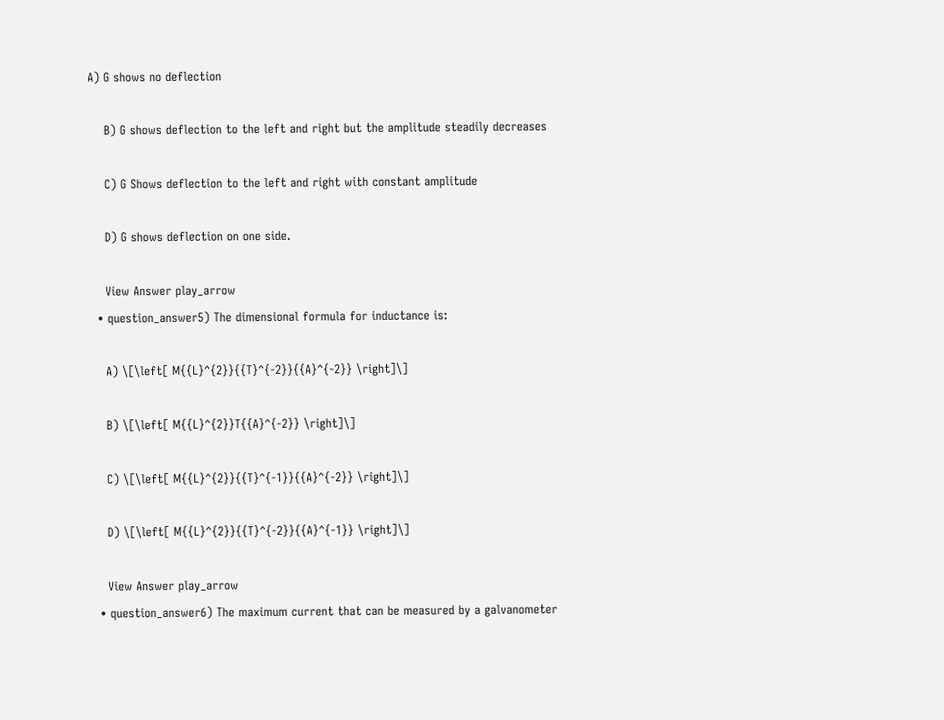A) G shows no deflection

    B) G shows deflection to the left and right but the amplitude steadily decreases

    C) G Shows deflection to the left and right with constant amplitude

    D) G shows deflection on one side.

    View Answer play_arrow
  • question_answer5) The dimensional formula for inductance is:

    A) \[\left[ M{{L}^{2}}{{T}^{-2}}{{A}^{-2}} \right]\]

    B) \[\left[ M{{L}^{2}}T{{A}^{-2}} \right]\]

    C) \[\left[ M{{L}^{2}}{{T}^{-1}}{{A}^{-2}} \right]\]

    D) \[\left[ M{{L}^{2}}{{T}^{-2}}{{A}^{-1}} \right]\]

    View Answer play_arrow
  • question_answer6) The maximum current that can be measured by a galvanometer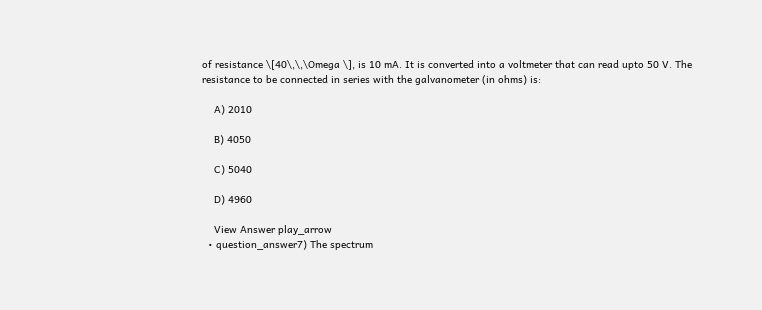of resistance \[40\,\,\Omega \], is 10 mA. It is converted into a voltmeter that can read upto 50 V. The resistance to be connected in series with the galvanometer (in ohms) is:

    A) 2010

    B) 4050

    C) 5040

    D) 4960

    View Answer play_arrow
  • question_answer7) The spectrum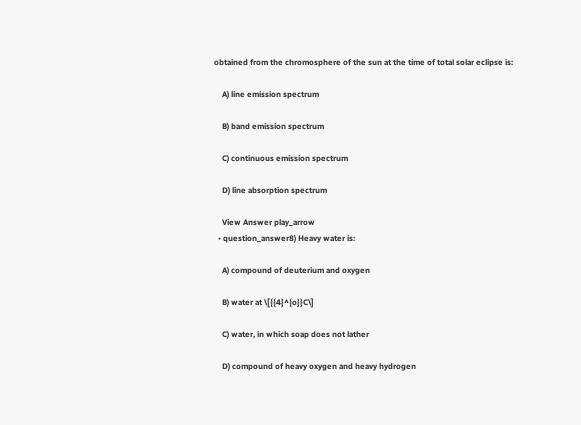obtained from the chromosphere of the sun at the time of total solar eclipse is:

    A) line emission spectrum

    B) band emission spectrum

    C) continuous emission spectrum

    D) line absorption spectrum

    View Answer play_arrow
  • question_answer8) Heavy water is:

    A) compound of deuterium and oxygen

    B) water at \[{{4}^{o}}C\]

    C) water, in which soap does not lather

    D) compound of heavy oxygen and heavy hydrogen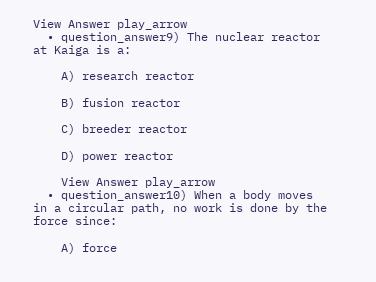View Answer play_arrow
  • question_answer9) The nuclear reactor at Kaiga is a:

    A) research reactor

    B) fusion reactor

    C) breeder reactor

    D) power reactor

    View Answer play_arrow
  • question_answer10) When a body moves in a circular path, no work is done by the force since:

    A) force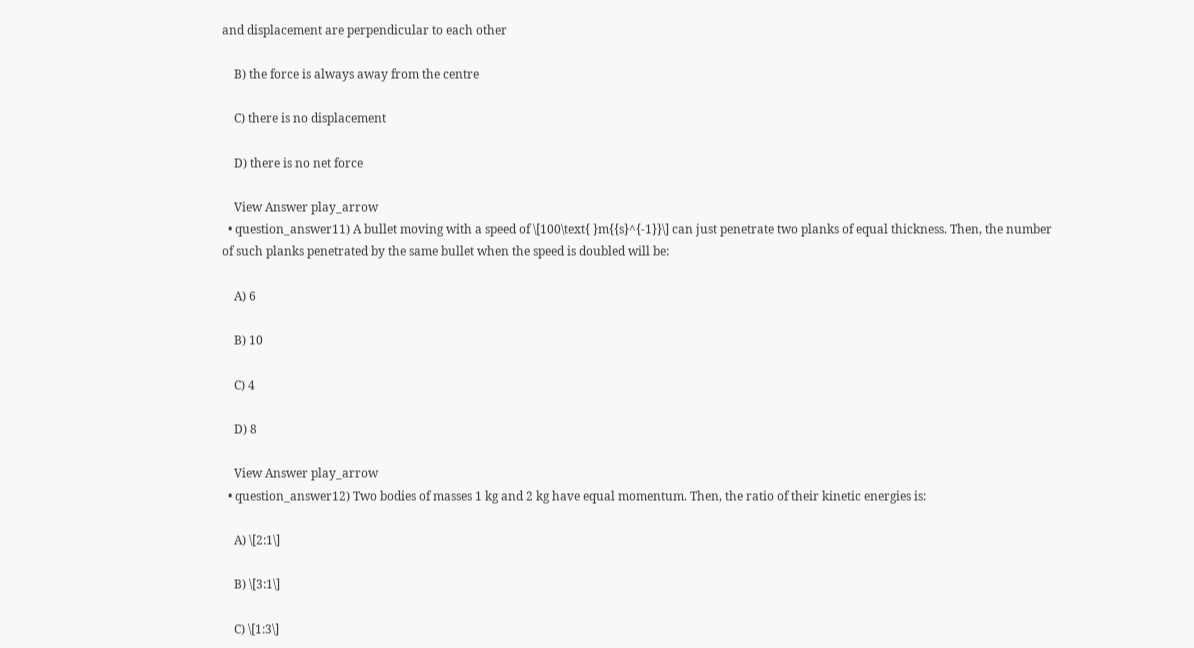and displacement are perpendicular to each other

    B) the force is always away from the centre

    C) there is no displacement

    D) there is no net force

    View Answer play_arrow
  • question_answer11) A bullet moving with a speed of \[100\text{ }m{{s}^{-1}}\] can just penetrate two planks of equal thickness. Then, the number of such planks penetrated by the same bullet when the speed is doubled will be:

    A) 6

    B) 10

    C) 4

    D) 8

    View Answer play_arrow
  • question_answer12) Two bodies of masses 1 kg and 2 kg have equal momentum. Then, the ratio of their kinetic energies is:

    A) \[2:1\]

    B) \[3:1\]

    C) \[1:3\]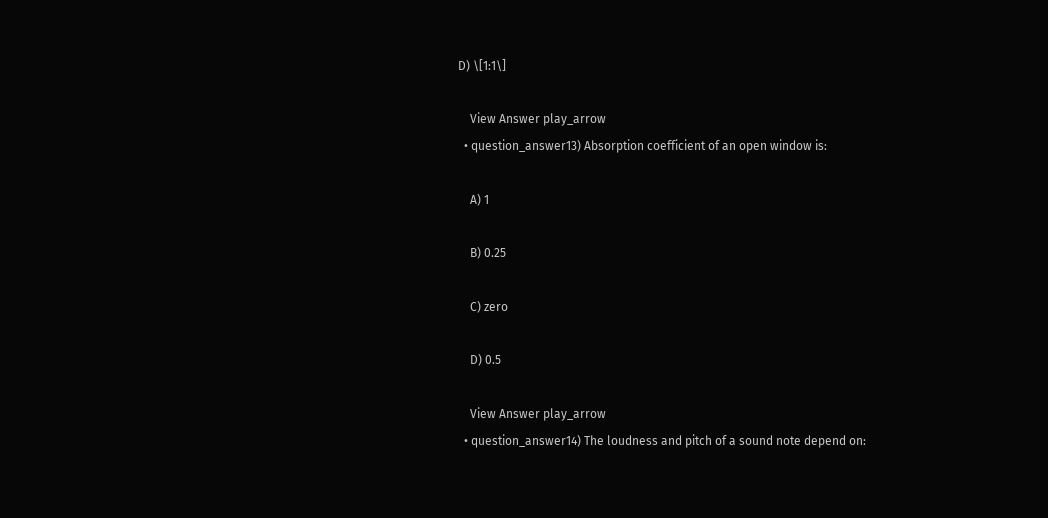D) \[1:1\]

    View Answer play_arrow
  • question_answer13) Absorption coefficient of an open window is:

    A) 1

    B) 0.25

    C) zero

    D) 0.5

    View Answer play_arrow
  • question_answer14) The loudness and pitch of a sound note depend on: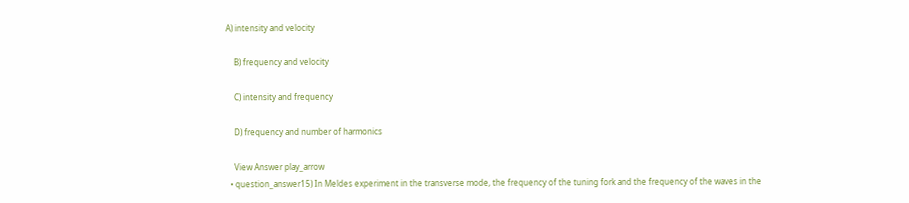A) intensity and velocity

    B) frequency and velocity

    C) intensity and frequency

    D) frequency and number of harmonics

    View Answer play_arrow
  • question_answer15) In Meldes experiment in the transverse mode, the frequency of the tuning fork and the frequency of the waves in the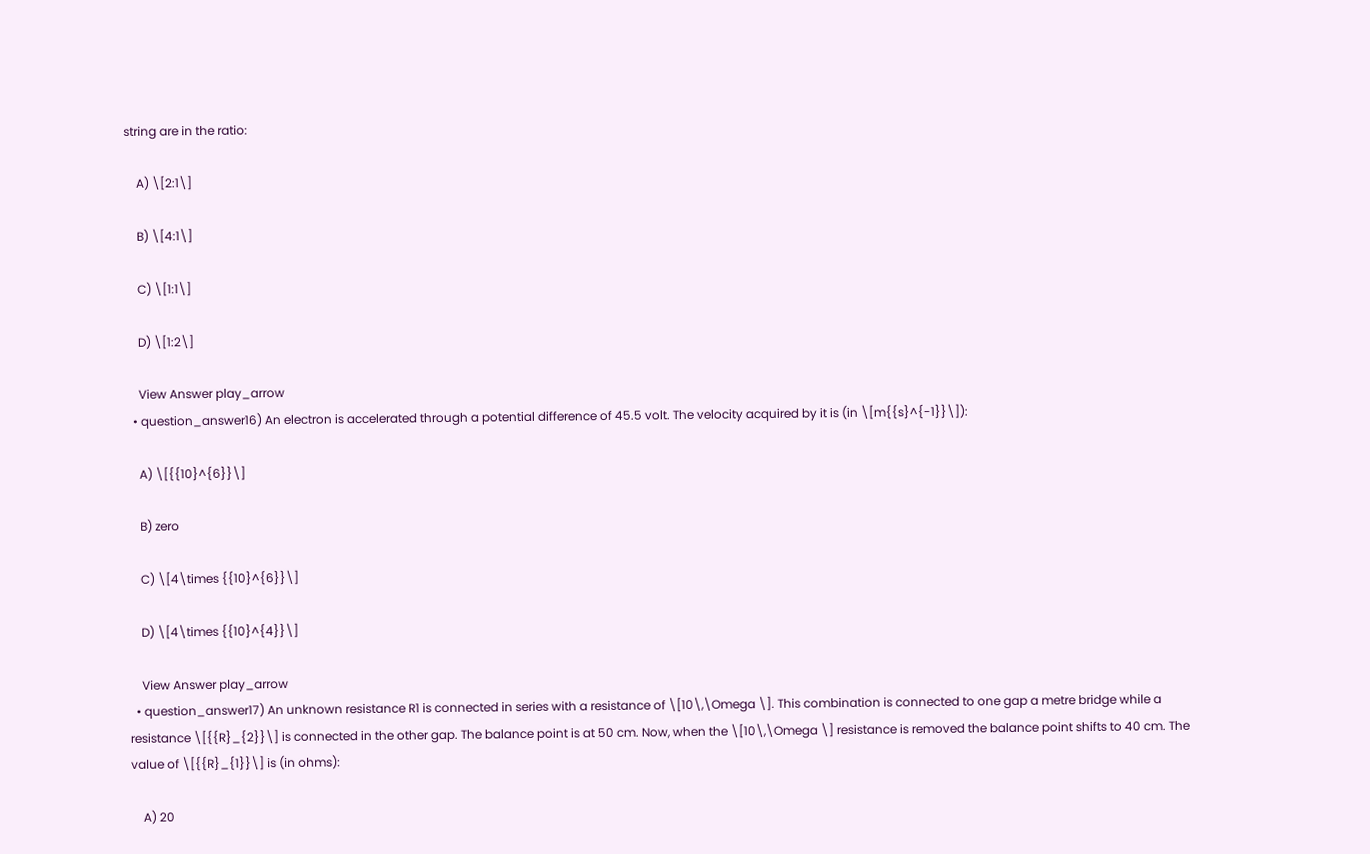string are in the ratio:

    A) \[2:1\]

    B) \[4:1\]

    C) \[1:1\]

    D) \[1:2\]

    View Answer play_arrow
  • question_answer16) An electron is accelerated through a potential difference of 45.5 volt. The velocity acquired by it is (in \[m{{s}^{-1}}\]):

    A) \[{{10}^{6}}\]

    B) zero

    C) \[4\times {{10}^{6}}\]

    D) \[4\times {{10}^{4}}\]

    View Answer play_arrow
  • question_answer17) An unknown resistance R1 is connected in series with a resistance of \[10\,\Omega \]. This combination is connected to one gap a metre bridge while a resistance \[{{R}_{2}}\] is connected in the other gap. The balance point is at 50 cm. Now, when the \[10\,\Omega \] resistance is removed the balance point shifts to 40 cm. The value of \[{{R}_{1}}\] is (in ohms):

    A) 20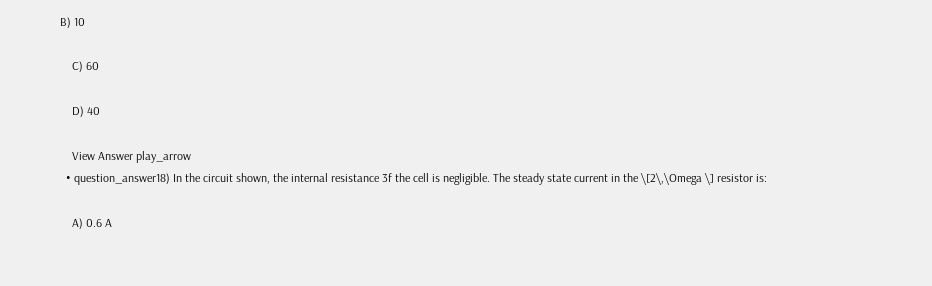B) 10

    C) 60

    D) 40

    View Answer play_arrow
  • question_answer18) In the circuit shown, the internal resistance 3f the cell is negligible. The steady state current in the \[2\,\Omega \] resistor is:

    A) 0.6 A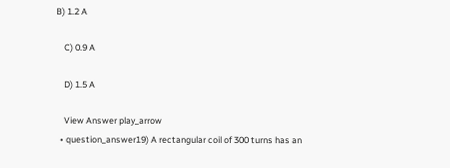B) 1.2 A

    C) 0.9 A

    D) 1.5 A

    View Answer play_arrow
  • question_answer19) A rectangular coil of 300 turns has an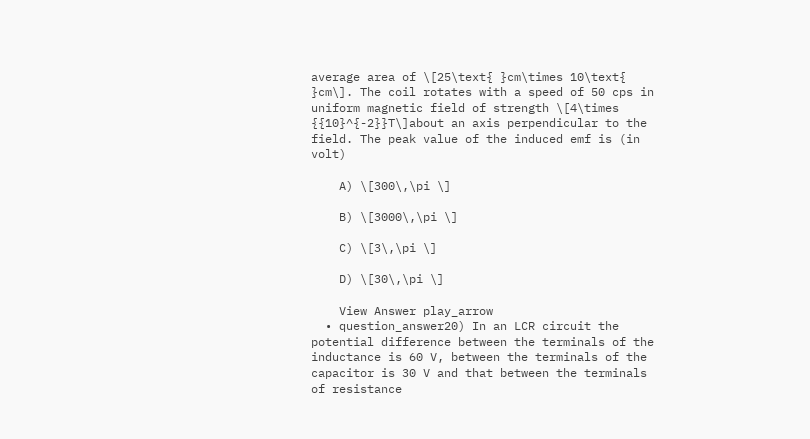average area of \[25\text{ }cm\times 10\text{ }cm\]. The coil rotates with a speed of 50 cps in uniform magnetic field of strength \[4\times {{10}^{-2}}T\]about an axis perpendicular to the field. The peak value of the induced emf is (in volt)

    A) \[300\,\pi \]

    B) \[3000\,\pi \]

    C) \[3\,\pi \]

    D) \[30\,\pi \]

    View Answer play_arrow
  • question_answer20) In an LCR circuit the potential difference between the terminals of the inductance is 60 V, between the terminals of the capacitor is 30 V and that between the terminals of resistance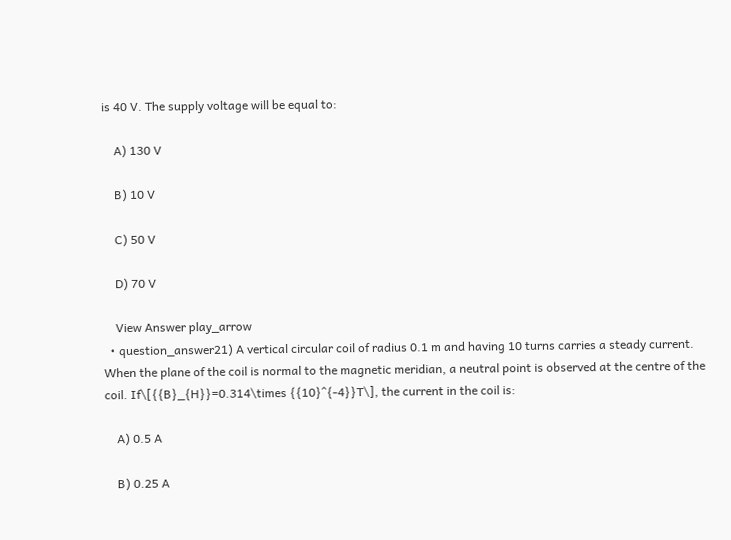is 40 V. The supply voltage will be equal to:

    A) 130 V

    B) 10 V

    C) 50 V

    D) 70 V

    View Answer play_arrow
  • question_answer21) A vertical circular coil of radius 0.1 m and having 10 turns carries a steady current. When the plane of the coil is normal to the magnetic meridian, a neutral point is observed at the centre of the coil. If\[{{B}_{H}}=0.314\times {{10}^{-4}}T\], the current in the coil is:

    A) 0.5 A

    B) 0.25 A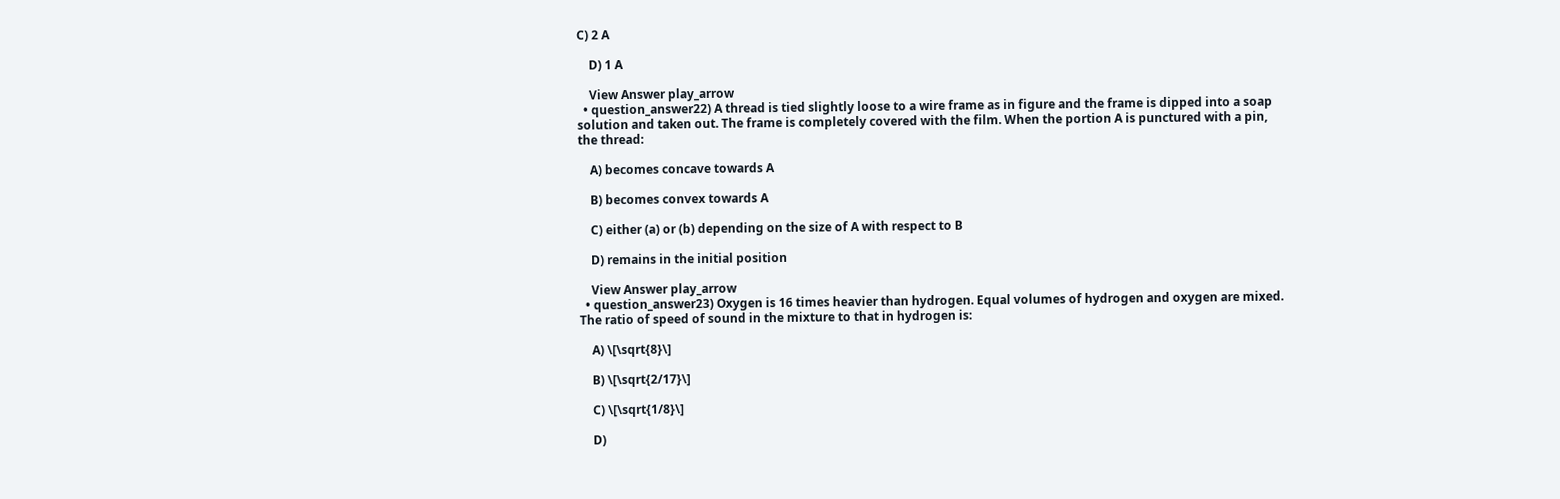C) 2 A

    D) 1 A

    View Answer play_arrow
  • question_answer22) A thread is tied slightly loose to a wire frame as in figure and the frame is dipped into a soap solution and taken out. The frame is completely covered with the film. When the portion A is punctured with a pin, the thread:

    A) becomes concave towards A

    B) becomes convex towards A

    C) either (a) or (b) depending on the size of A with respect to B

    D) remains in the initial position

    View Answer play_arrow
  • question_answer23) Oxygen is 16 times heavier than hydrogen. Equal volumes of hydrogen and oxygen are mixed. The ratio of speed of sound in the mixture to that in hydrogen is:

    A) \[\sqrt{8}\]

    B) \[\sqrt{2/17}\]

    C) \[\sqrt{1/8}\]

    D)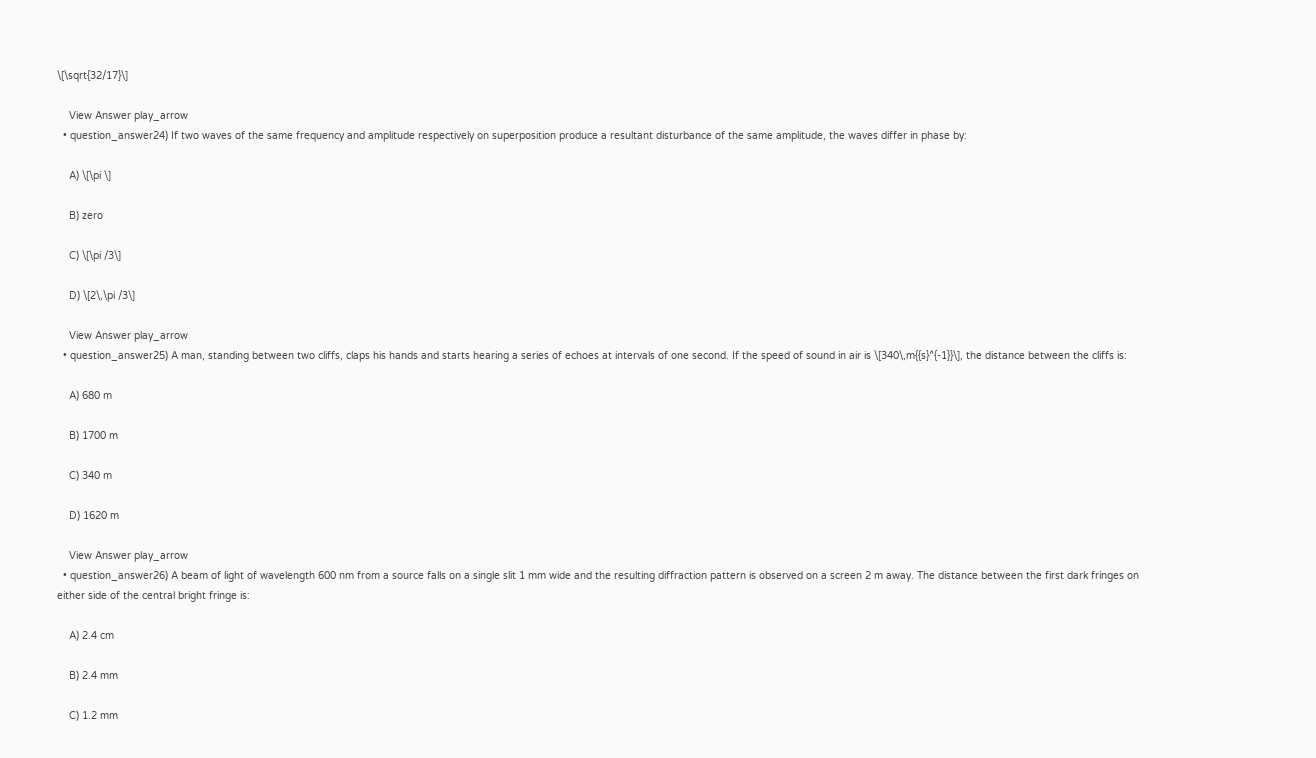\[\sqrt{32/17}\]

    View Answer play_arrow
  • question_answer24) If two waves of the same frequency and amplitude respectively on superposition produce a resultant disturbance of the same amplitude, the waves differ in phase by:

    A) \[\pi \]

    B) zero

    C) \[\pi /3\]

    D) \[2\,\pi /3\]

    View Answer play_arrow
  • question_answer25) A man, standing between two cliffs, claps his hands and starts hearing a series of echoes at intervals of one second. If the speed of sound in air is \[340\,m{{s}^{-1}}\], the distance between the cliffs is:

    A) 680 m

    B) 1700 m

    C) 340 m

    D) 1620 m

    View Answer play_arrow
  • question_answer26) A beam of light of wavelength 600 nm from a source falls on a single slit 1 mm wide and the resulting diffraction pattern is observed on a screen 2 m away. The distance between the first dark fringes on either side of the central bright fringe is:

    A) 2.4 cm

    B) 2.4 mm

    C) 1.2 mm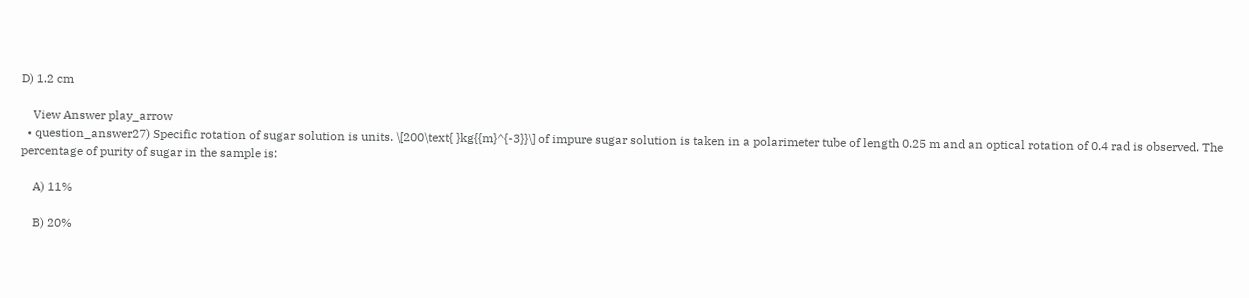D) 1.2 cm

    View Answer play_arrow
  • question_answer27) Specific rotation of sugar solution is units. \[200\text{ }kg{{m}^{-3}}\] of impure sugar solution is taken in a polarimeter tube of length 0.25 m and an optical rotation of 0.4 rad is observed. The percentage of purity of sugar in the sample is:

    A) 11%

    B) 20%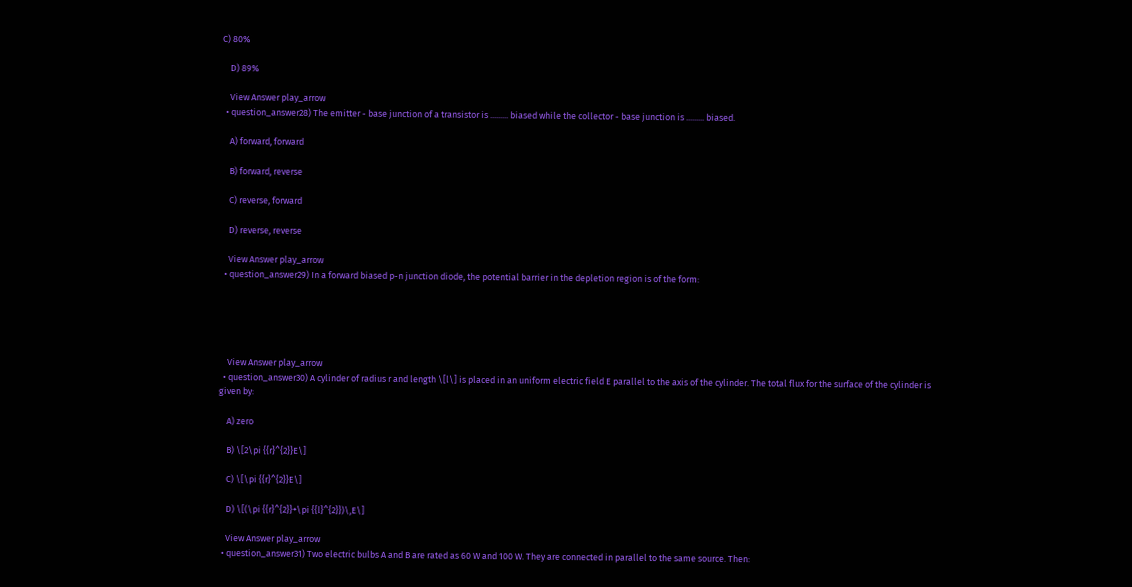C) 80%

    D) 89%

    View Answer play_arrow
  • question_answer28) The emitter - base junction of a transistor is ......... biased while the collector - base junction is ......... biased.

    A) forward, forward

    B) forward, reverse

    C) reverse, forward

    D) reverse, reverse

    View Answer play_arrow
  • question_answer29) In a forward biased p-n junction diode, the potential barrier in the depletion region is of the form:





    View Answer play_arrow
  • question_answer30) A cylinder of radius r and length \[l\] is placed in an uniform electric field E parallel to the axis of the cylinder. The total flux for the surface of the cylinder is given by:

    A) zero

    B) \[2\pi {{r}^{2}}E\]

    C) \[\pi {{r}^{2}}E\]

    D) \[(\pi {{r}^{2}}+\pi {{l}^{2}})\,E\]

    View Answer play_arrow
  • question_answer31) Two electric bulbs A and B are rated as 60 W and 100 W. They are connected in parallel to the same source. Then: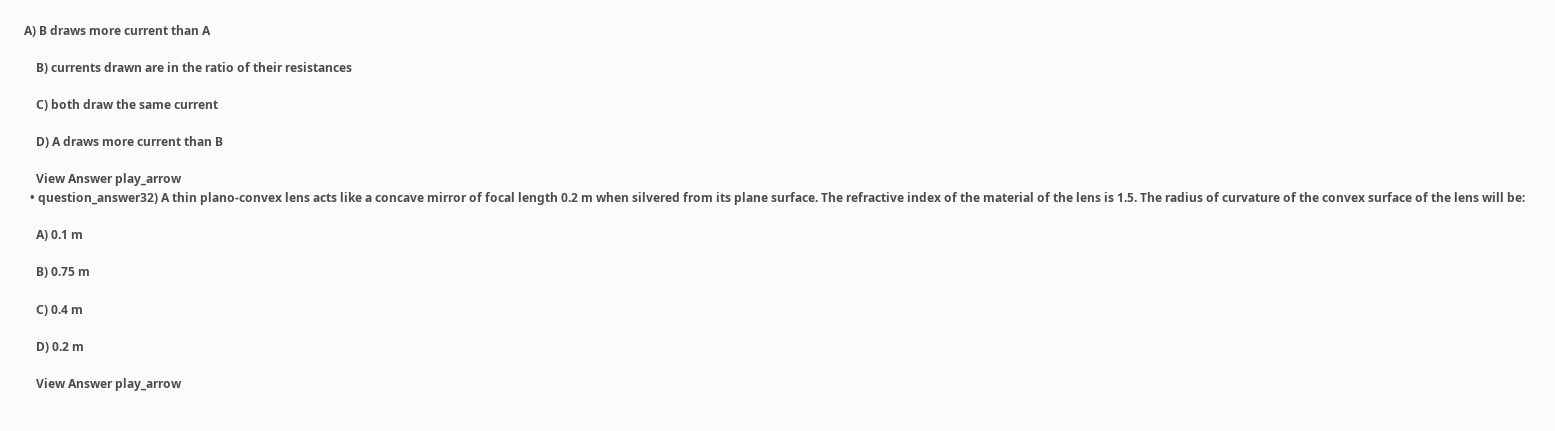A) B draws more current than A

    B) currents drawn are in the ratio of their resistances

    C) both draw the same current

    D) A draws more current than B

    View Answer play_arrow
  • question_answer32) A thin plano-convex lens acts like a concave mirror of focal length 0.2 m when silvered from its plane surface. The refractive index of the material of the lens is 1.5. The radius of curvature of the convex surface of the lens will be:

    A) 0.1 m

    B) 0.75 m

    C) 0.4 m

    D) 0.2 m

    View Answer play_arrow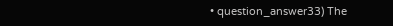• question_answer33) The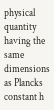physical quantity having the same dimensions as Plancks constant h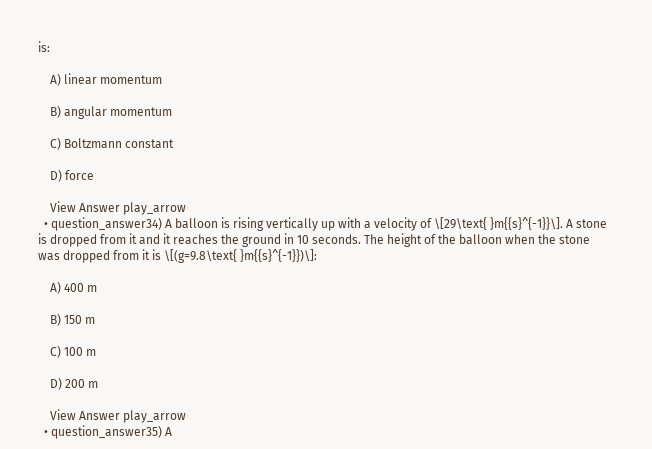is:

    A) linear momentum

    B) angular momentum

    C) Boltzmann constant

    D) force

    View Answer play_arrow
  • question_answer34) A balloon is rising vertically up with a velocity of \[29\text{ }m{{s}^{-1}}\]. A stone is dropped from it and it reaches the ground in 10 seconds. The height of the balloon when the stone was dropped from it is \[(g=9.8\text{ }m{{s}^{-1}})\]:

    A) 400 m

    B) 150 m

    C) 100 m

    D) 200 m

    View Answer play_arrow
  • question_answer35) A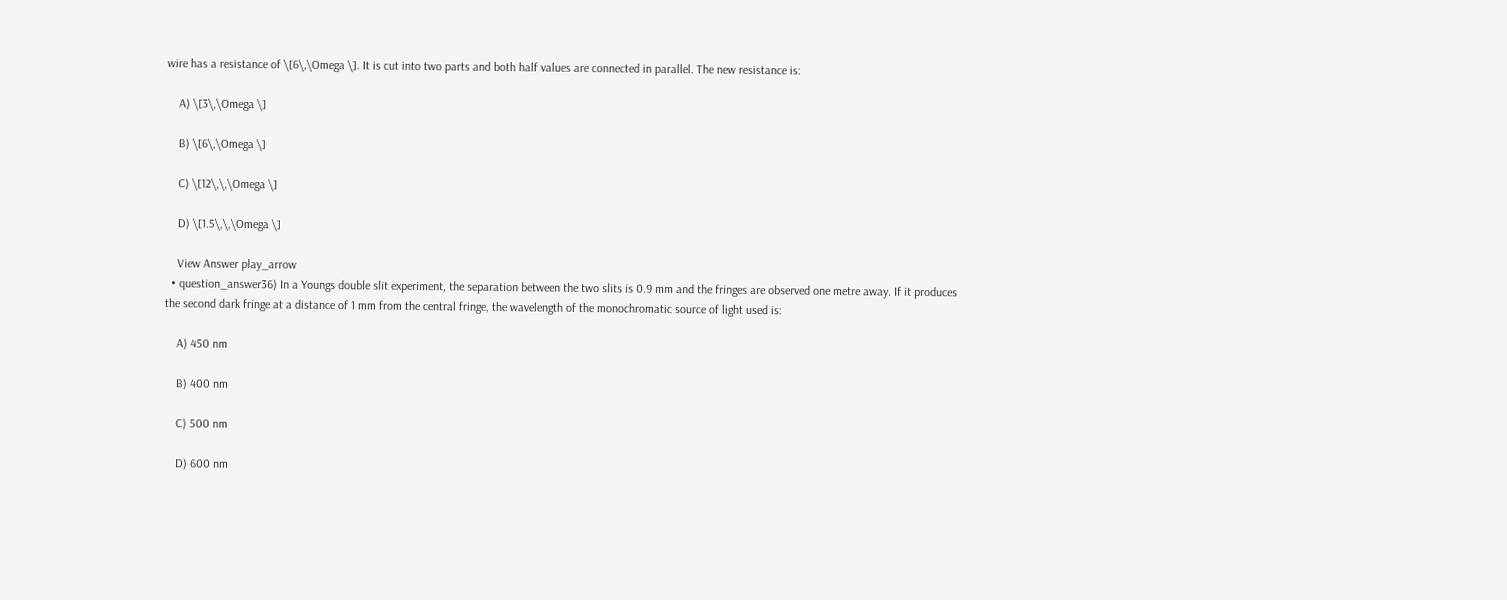wire has a resistance of \[6\,\Omega \]. It is cut into two parts and both half values are connected in parallel. The new resistance is:

    A) \[3\,\Omega \]

    B) \[6\,\Omega \]

    C) \[12\,\,\Omega \]

    D) \[1.5\,\,\Omega \]

    View Answer play_arrow
  • question_answer36) In a Youngs double slit experiment, the separation between the two slits is 0.9 mm and the fringes are observed one metre away. If it produces the second dark fringe at a distance of 1 mm from the central fringe, the wavelength of the monochromatic source of light used is:

    A) 450 nm

    B) 400 nm

    C) 500 nm

    D) 600 nm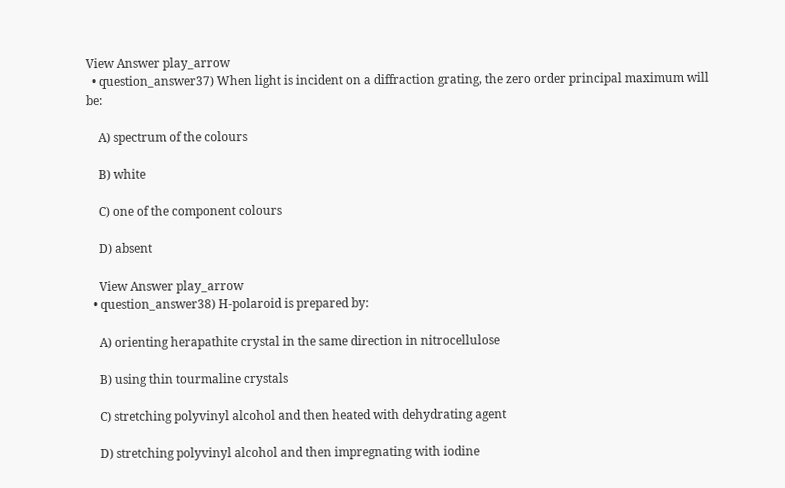View Answer play_arrow
  • question_answer37) When light is incident on a diffraction grating, the zero order principal maximum will be:

    A) spectrum of the colours

    B) white

    C) one of the component colours

    D) absent

    View Answer play_arrow
  • question_answer38) H-polaroid is prepared by:

    A) orienting herapathite crystal in the same direction in nitrocellulose

    B) using thin tourmaline crystals

    C) stretching polyvinyl alcohol and then heated with dehydrating agent

    D) stretching polyvinyl alcohol and then impregnating with iodine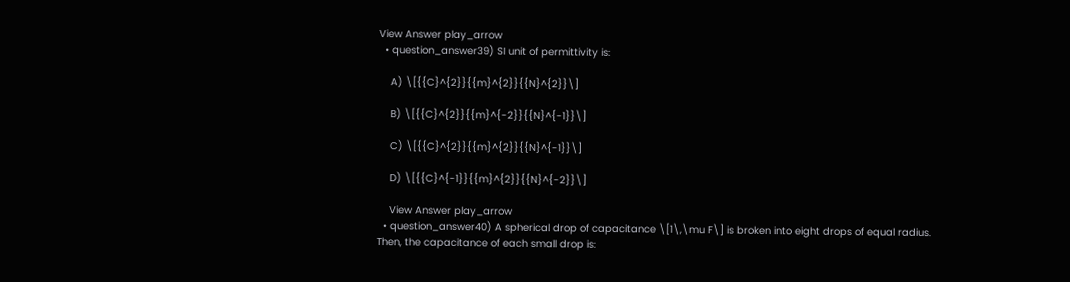View Answer play_arrow
  • question_answer39) SI unit of permittivity is:

    A) \[{{C}^{2}}{{m}^{2}}{{N}^{2}}\]

    B) \[{{C}^{2}}{{m}^{-2}}{{N}^{-1}}\]

    C) \[{{C}^{2}}{{m}^{2}}{{N}^{-1}}\]

    D) \[{{C}^{-1}}{{m}^{2}}{{N}^{-2}}\]

    View Answer play_arrow
  • question_answer40) A spherical drop of capacitance \[1\,\mu F\] is broken into eight drops of equal radius. Then, the capacitance of each small drop is: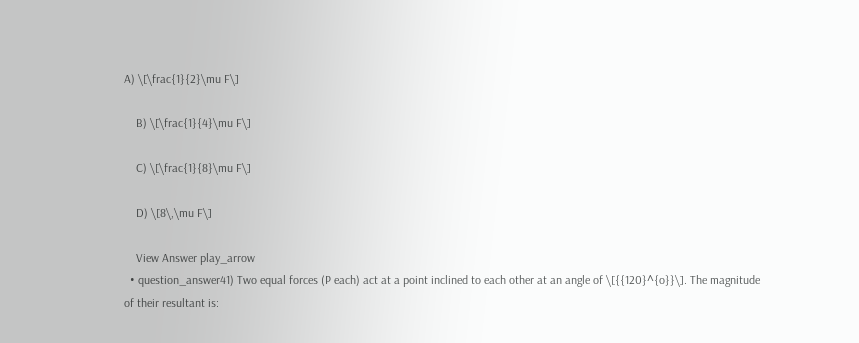A) \[\frac{1}{2}\mu F\]

    B) \[\frac{1}{4}\mu F\]

    C) \[\frac{1}{8}\mu F\]

    D) \[8\,\mu F\]

    View Answer play_arrow
  • question_answer41) Two equal forces (P each) act at a point inclined to each other at an angle of \[{{120}^{o}}\]. The magnitude of their resultant is: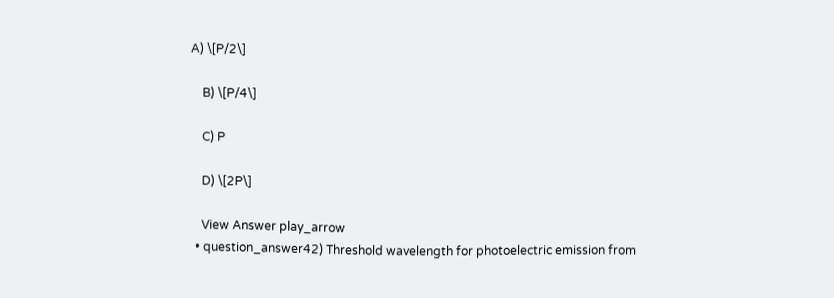A) \[P/2\]

    B) \[P/4\]

    C) P

    D) \[2P\]

    View Answer play_arrow
  • question_answer42) Threshold wavelength for photoelectric emission from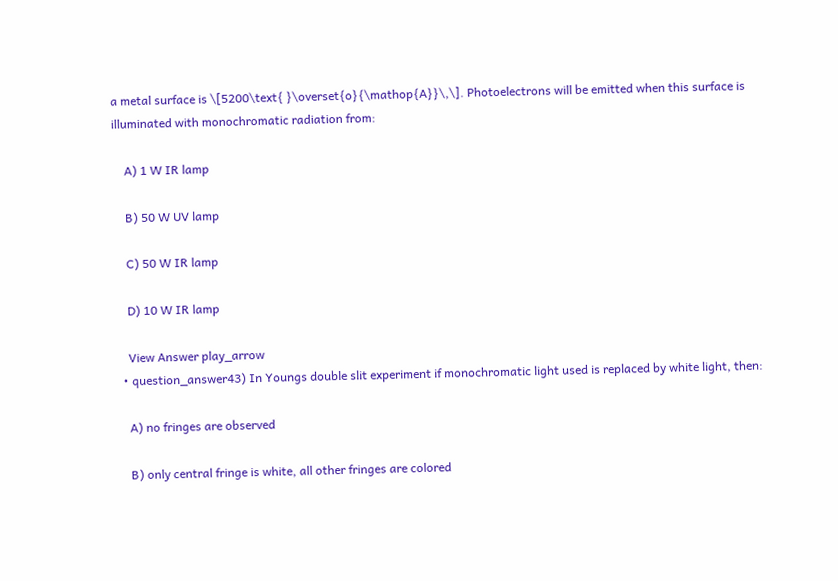a metal surface is \[5200\text{ }\overset{o}{\mathop{A}}\,\]. Photoelectrons will be emitted when this surface is illuminated with monochromatic radiation from:

    A) 1 W IR lamp

    B) 50 W UV lamp

    C) 50 W IR lamp

    D) 10 W IR lamp

    View Answer play_arrow
  • question_answer43) In Youngs double slit experiment if monochromatic light used is replaced by white light, then:

    A) no fringes are observed

    B) only central fringe is white, all other fringes are colored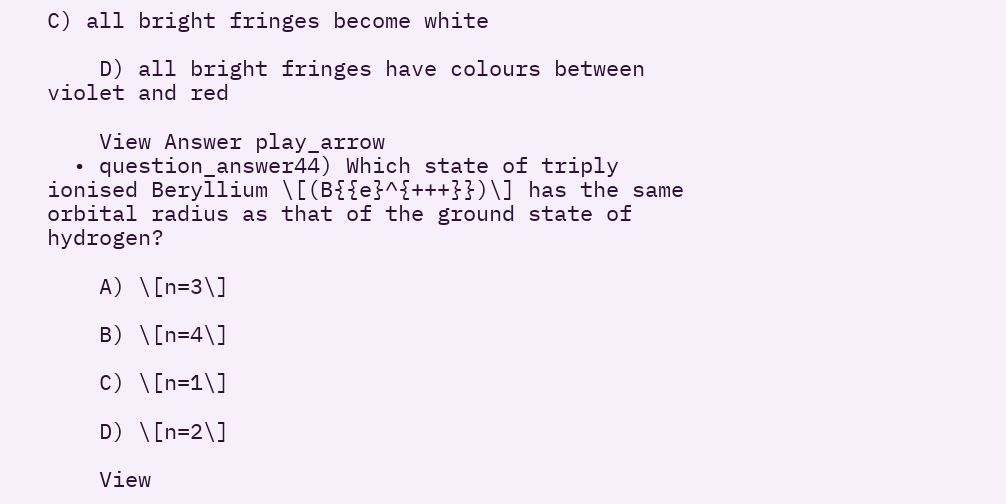C) all bright fringes become white

    D) all bright fringes have colours between violet and red

    View Answer play_arrow
  • question_answer44) Which state of triply ionised Beryllium \[(B{{e}^{+++}})\] has the same orbital radius as that of the ground state of hydrogen?

    A) \[n=3\]

    B) \[n=4\]

    C) \[n=1\]

    D) \[n=2\]

    View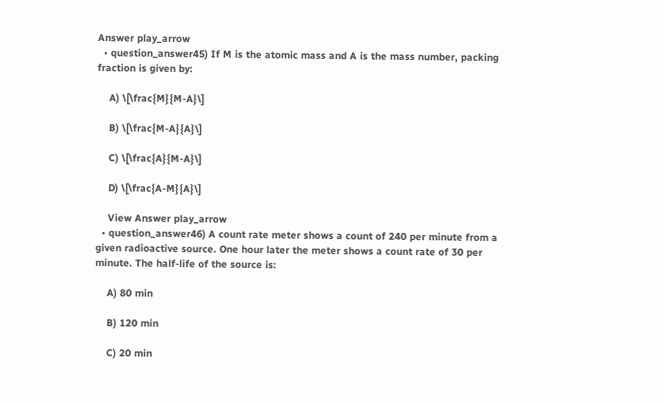Answer play_arrow
  • question_answer45) If M is the atomic mass and A is the mass number, packing fraction is given by:

    A) \[\frac{M}{M-A}\]

    B) \[\frac{M-A}{A}\]

    C) \[\frac{A}{M-A}\]

    D) \[\frac{A-M}{A}\]

    View Answer play_arrow
  • question_answer46) A count rate meter shows a count of 240 per minute from a given radioactive source. One hour later the meter shows a count rate of 30 per minute. The half-life of the source is:

    A) 80 min

    B) 120 min

    C) 20 min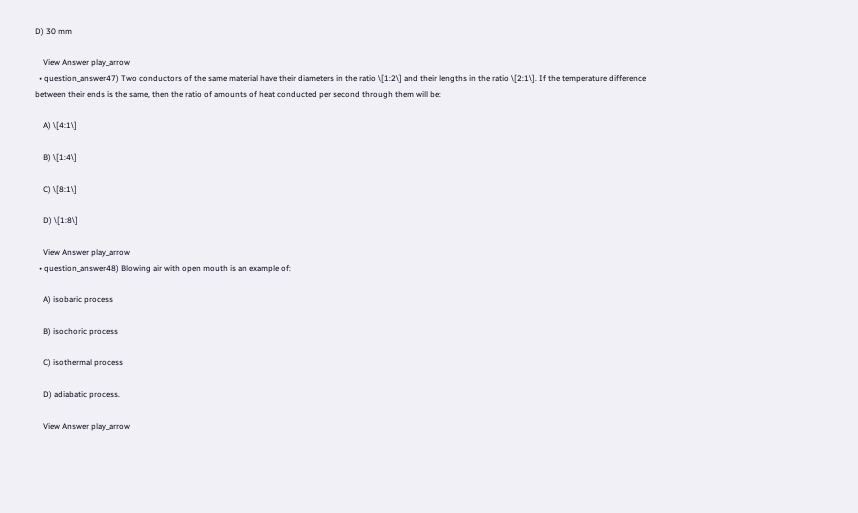D) 30 mm

    View Answer play_arrow
  • question_answer47) Two conductors of the same material have their diameters in the ratio \[1:2\] and their lengths in the ratio \[2:1\]. If the temperature difference between their ends is the same, then the ratio of amounts of heat conducted per second through them will be:

    A) \[4:1\]

    B) \[1:4\]

    C) \[8:1\]

    D) \[1:8\]

    View Answer play_arrow
  • question_answer48) Blowing air with open mouth is an example of:

    A) isobaric process

    B) isochoric process

    C) isothermal process

    D) adiabatic process.

    View Answer play_arrow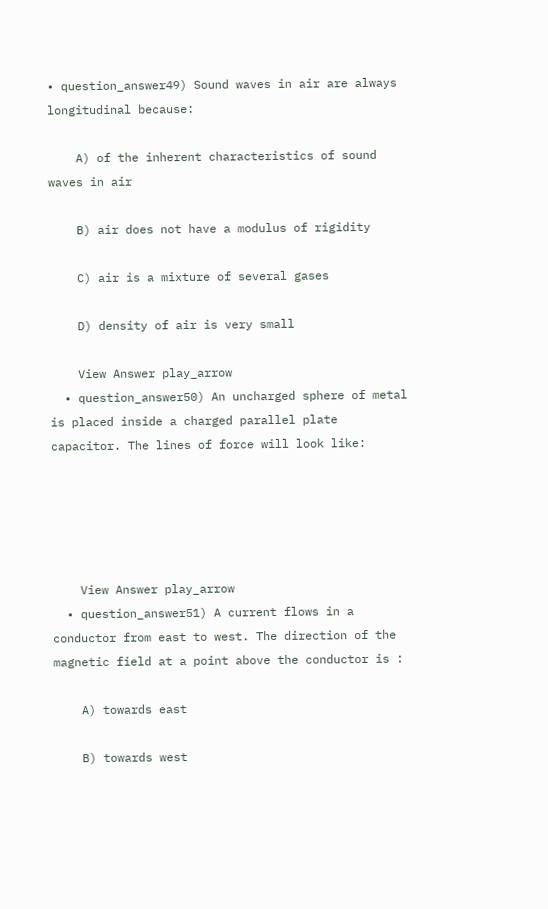• question_answer49) Sound waves in air are always longitudinal because:

    A) of the inherent characteristics of sound waves in air

    B) air does not have a modulus of rigidity

    C) air is a mixture of several gases

    D) density of air is very small

    View Answer play_arrow
  • question_answer50) An uncharged sphere of metal is placed inside a charged parallel plate capacitor. The lines of force will look like:





    View Answer play_arrow
  • question_answer51) A current flows in a conductor from east to west. The direction of the magnetic field at a point above the conductor is :

    A) towards east

    B) towards west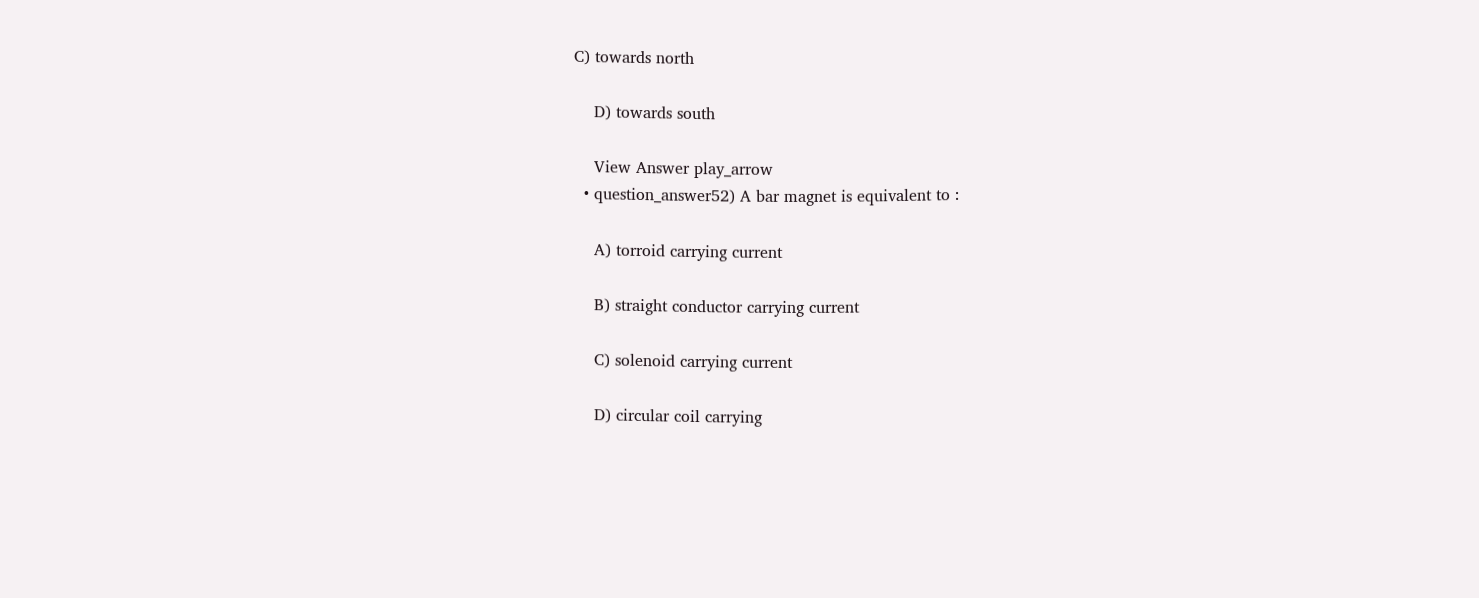C) towards north

    D) towards south

    View Answer play_arrow
  • question_answer52) A bar magnet is equivalent to :

    A) torroid carrying current

    B) straight conductor carrying current

    C) solenoid carrying current

    D) circular coil carrying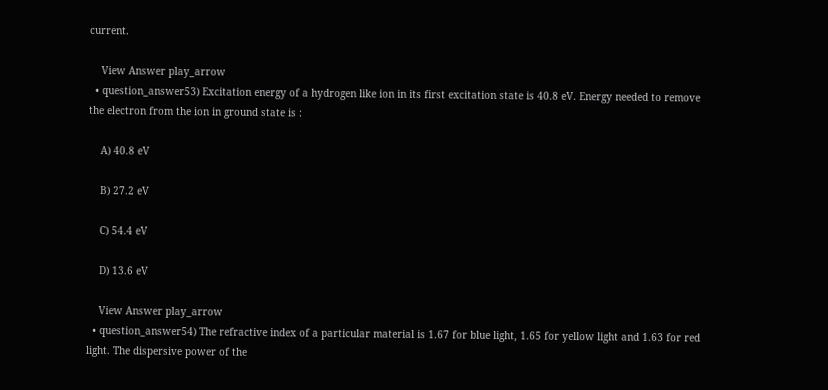current.

    View Answer play_arrow
  • question_answer53) Excitation energy of a hydrogen like ion in its first excitation state is 40.8 eV. Energy needed to remove the electron from the ion in ground state is :

    A) 40.8 eV

    B) 27.2 eV

    C) 54.4 eV

    D) 13.6 eV

    View Answer play_arrow
  • question_answer54) The refractive index of a particular material is 1.67 for blue light, 1.65 for yellow light and 1.63 for red light. The dispersive power of the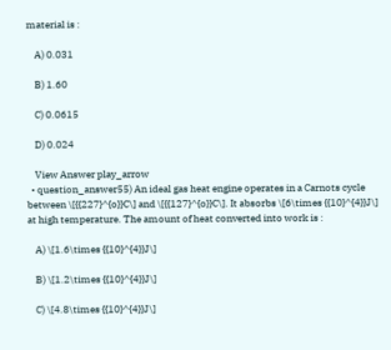material is :

    A) 0.031

    B) 1.60

    C) 0.0615

    D) 0.024

    View Answer play_arrow
  • question_answer55) An ideal gas heat engine operates in a Carnots cycle between \[{{227}^{o}}C\] and \[{{127}^{o}}C\]. It absorbs \[6\times {{10}^{4}}J\] at high temperature. The amount of heat converted into work is :

    A) \[1.6\times {{10}^{4}}J\]

    B) \[1.2\times {{10}^{4}}J\]

    C) \[4.8\times {{10}^{4}}J\]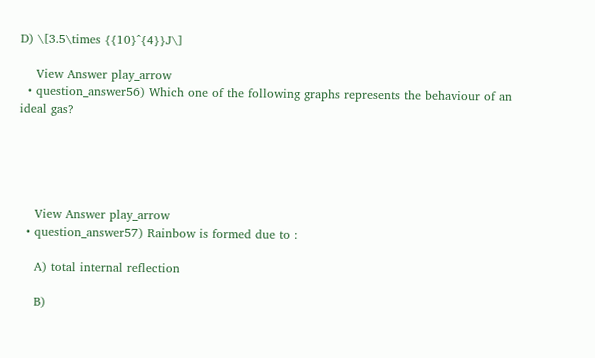D) \[3.5\times {{10}^{4}}J\]

    View Answer play_arrow
  • question_answer56) Which one of the following graphs represents the behaviour of an ideal gas?





    View Answer play_arrow
  • question_answer57) Rainbow is formed due to :

    A) total internal reflection

    B)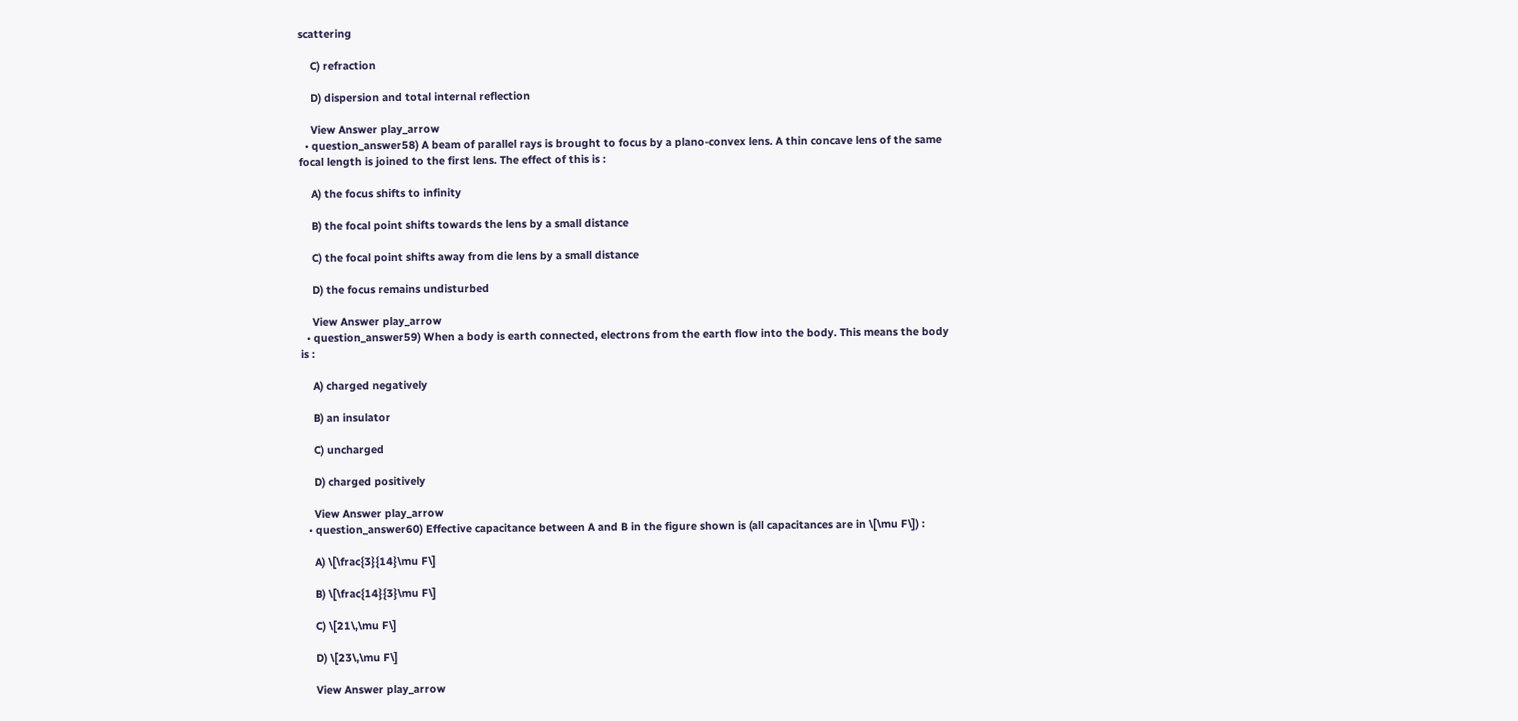scattering

    C) refraction

    D) dispersion and total internal reflection

    View Answer play_arrow
  • question_answer58) A beam of parallel rays is brought to focus by a plano-convex lens. A thin concave lens of the same focal length is joined to the first lens. The effect of this is :

    A) the focus shifts to infinity

    B) the focal point shifts towards the lens by a small distance

    C) the focal point shifts away from die lens by a small distance

    D) the focus remains undisturbed

    View Answer play_arrow
  • question_answer59) When a body is earth connected, electrons from the earth flow into the body. This means the body is :

    A) charged negatively

    B) an insulator

    C) uncharged

    D) charged positively

    View Answer play_arrow
  • question_answer60) Effective capacitance between A and B in the figure shown is (all capacitances are in \[\mu F\]) :

    A) \[\frac{3}{14}\mu F\]

    B) \[\frac{14}{3}\mu F\]

    C) \[21\,\mu F\]

    D) \[23\,\mu F\]

    View Answer play_arrow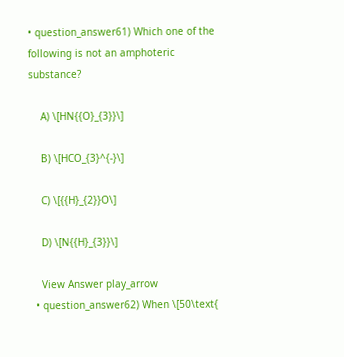• question_answer61) Which one of the following is not an amphoteric substance?

    A) \[HN{{O}_{3}}\]

    B) \[HCO_{3}^{-}\]

    C) \[{{H}_{2}}O\]

    D) \[N{{H}_{3}}\]

    View Answer play_arrow
  • question_answer62) When \[50\text{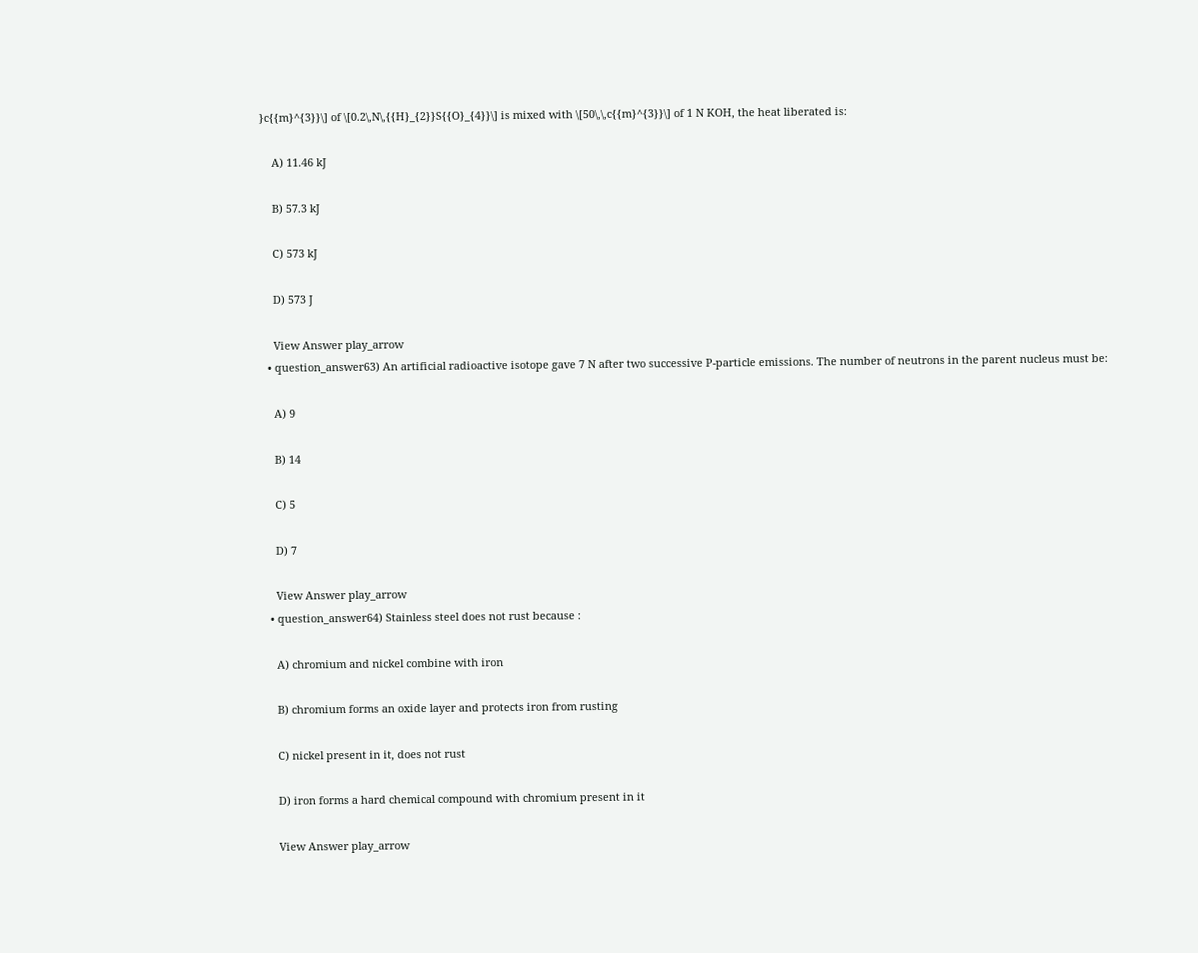}c{{m}^{3}}\] of \[0.2\,N\,{{H}_{2}}S{{O}_{4}}\] is mixed with \[50\,\,c{{m}^{3}}\] of 1 N KOH, the heat liberated is:

    A) 11.46 kJ

    B) 57.3 kJ

    C) 573 kJ

    D) 573 J

    View Answer play_arrow
  • question_answer63) An artificial radioactive isotope gave 7 N after two successive P-particle emissions. The number of neutrons in the parent nucleus must be:

    A) 9

    B) 14

    C) 5

    D) 7

    View Answer play_arrow
  • question_answer64) Stainless steel does not rust because :

    A) chromium and nickel combine with iron

    B) chromium forms an oxide layer and protects iron from rusting

    C) nickel present in it, does not rust

    D) iron forms a hard chemical compound with chromium present in it

    View Answer play_arrow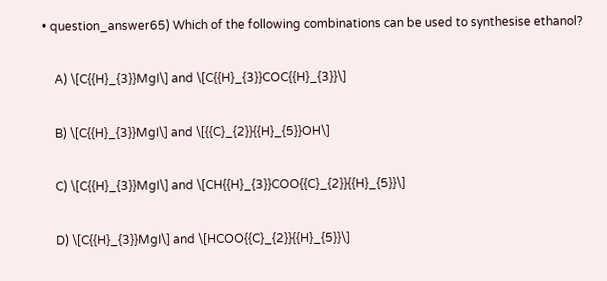• question_answer65) Which of the following combinations can be used to synthesise ethanol?

    A) \[C{{H}_{3}}MgI\] and \[C{{H}_{3}}COC{{H}_{3}}\]

    B) \[C{{H}_{3}}MgI\] and \[{{C}_{2}}{{H}_{5}}OH\]

    C) \[C{{H}_{3}}MgI\] and \[CH{{H}_{3}}COO{{C}_{2}}{{H}_{5}}\]

    D) \[C{{H}_{3}}MgI\] and \[HCOO{{C}_{2}}{{H}_{5}}\]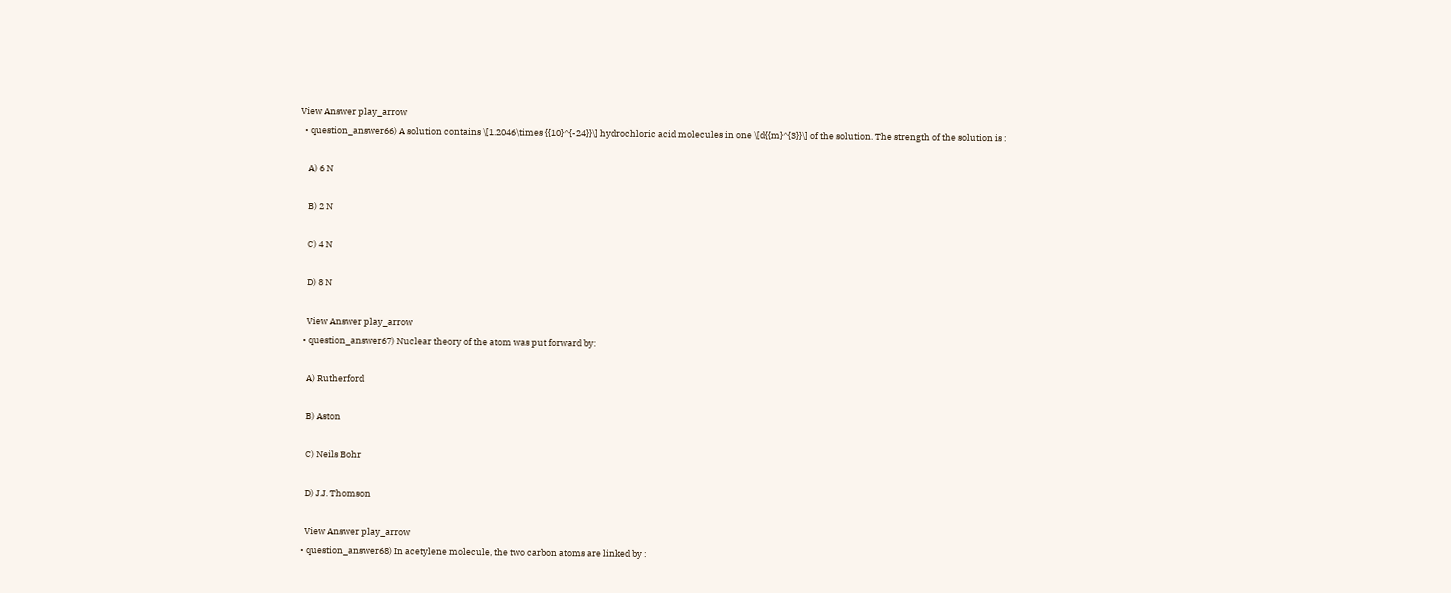View Answer play_arrow
  • question_answer66) A solution contains \[1.2046\times {{10}^{-24}}\] hydrochloric acid molecules in one \[d{{m}^{3}}\] of the solution. The strength of the solution is :

    A) 6 N

    B) 2 N

    C) 4 N

    D) 8 N

    View Answer play_arrow
  • question_answer67) Nuclear theory of the atom was put forward by:

    A) Rutherford

    B) Aston

    C) Neils Bohr

    D) J.J. Thomson

    View Answer play_arrow
  • question_answer68) In acetylene molecule, the two carbon atoms are linked by :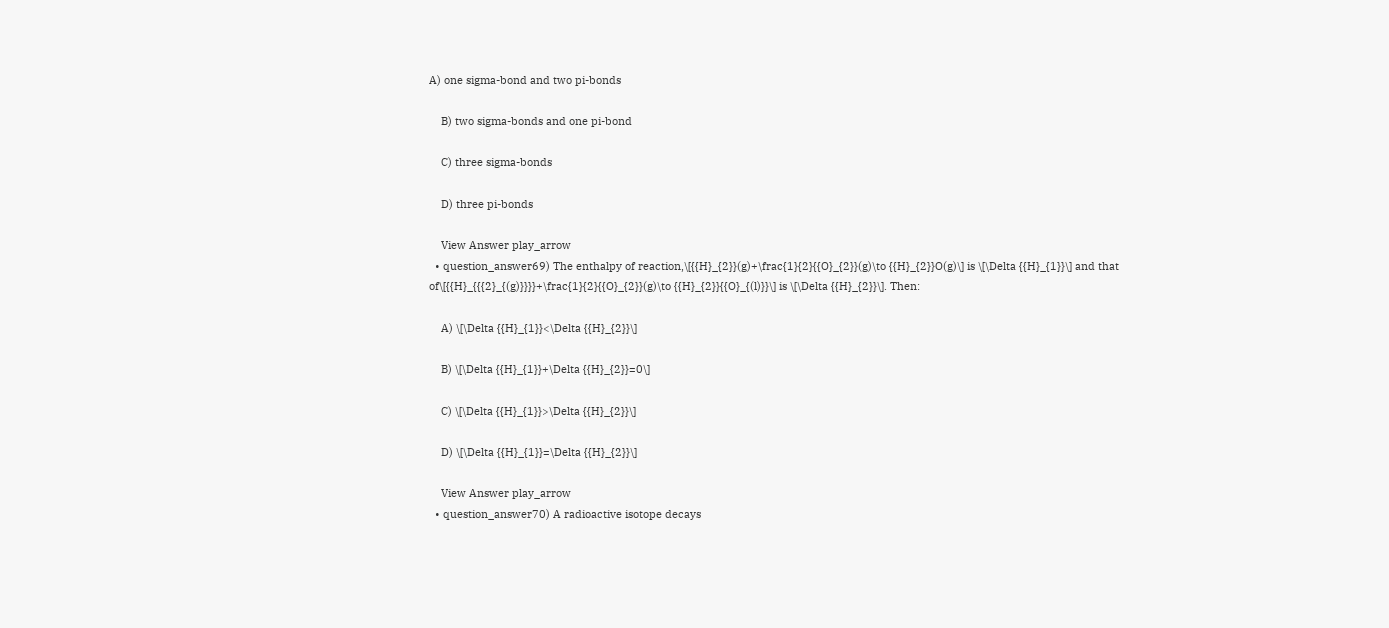A) one sigma-bond and two pi-bonds

    B) two sigma-bonds and one pi-bond

    C) three sigma-bonds

    D) three pi-bonds

    View Answer play_arrow
  • question_answer69) The enthalpy of reaction,\[{{H}_{2}}(g)+\frac{1}{2}{{O}_{2}}(g)\to {{H}_{2}}O(g)\] is \[\Delta {{H}_{1}}\] and that of\[{{H}_{{{2}_{(g)}}}}+\frac{1}{2}{{O}_{2}}(g)\to {{H}_{2}}{{O}_{(l)}}\] is \[\Delta {{H}_{2}}\]. Then:

    A) \[\Delta {{H}_{1}}<\Delta {{H}_{2}}\]

    B) \[\Delta {{H}_{1}}+\Delta {{H}_{2}}=0\]

    C) \[\Delta {{H}_{1}}>\Delta {{H}_{2}}\]

    D) \[\Delta {{H}_{1}}=\Delta {{H}_{2}}\]

    View Answer play_arrow
  • question_answer70) A radioactive isotope decays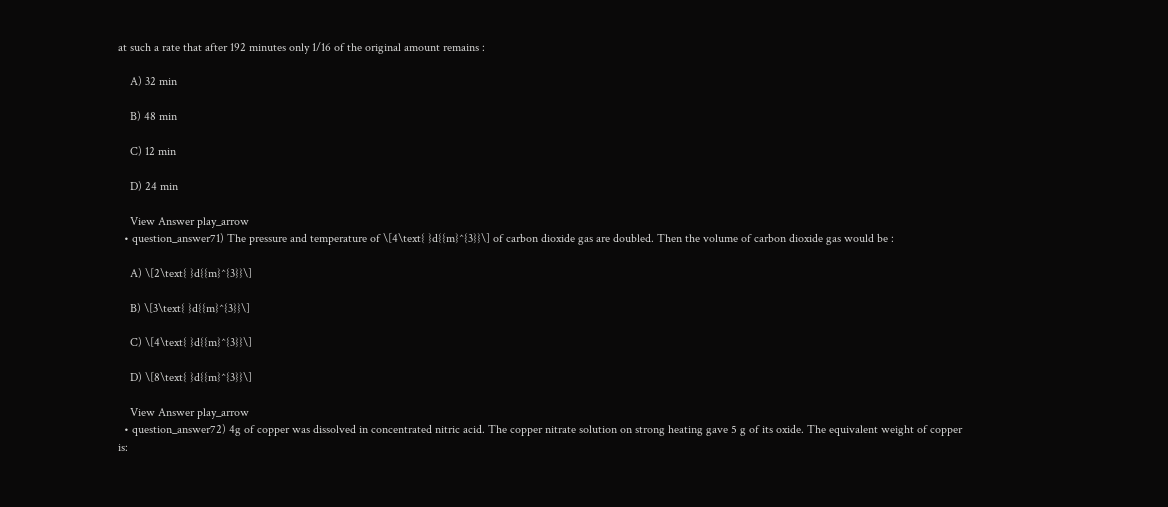at such a rate that after 192 minutes only 1/16 of the original amount remains :

    A) 32 min

    B) 48 min

    C) 12 min

    D) 24 min

    View Answer play_arrow
  • question_answer71) The pressure and temperature of \[4\text{ }d{{m}^{3}}\] of carbon dioxide gas are doubled. Then the volume of carbon dioxide gas would be :

    A) \[2\text{ }d{{m}^{3}}\]

    B) \[3\text{ }d{{m}^{3}}\]

    C) \[4\text{ }d{{m}^{3}}\]

    D) \[8\text{ }d{{m}^{3}}\]

    View Answer play_arrow
  • question_answer72) 4g of copper was dissolved in concentrated nitric acid. The copper nitrate solution on strong heating gave 5 g of its oxide. The equivalent weight of copper is: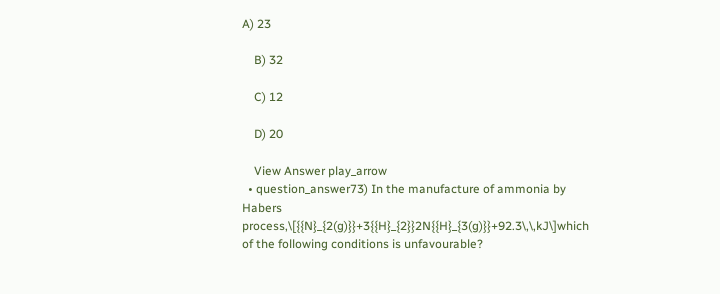A) 23

    B) 32

    C) 12

    D) 20

    View Answer play_arrow
  • question_answer73) In the manufacture of ammonia by Habers process,\[{{N}_{2(g)}}+3{{H}_{2}}2N{{H}_{3(g)}}+92.3\,\,kJ\]which of the following conditions is unfavourable?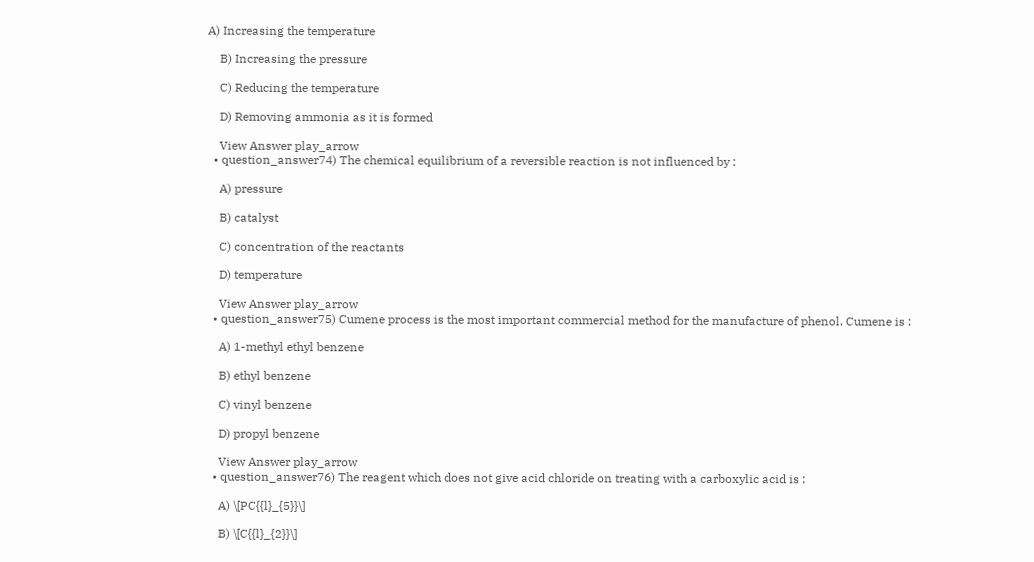A) Increasing the temperature

    B) Increasing the pressure

    C) Reducing the temperature

    D) Removing ammonia as it is formed

    View Answer play_arrow
  • question_answer74) The chemical equilibrium of a reversible reaction is not influenced by :

    A) pressure

    B) catalyst

    C) concentration of the reactants

    D) temperature

    View Answer play_arrow
  • question_answer75) Cumene process is the most important commercial method for the manufacture of phenol. Cumene is :

    A) 1-methyl ethyl benzene

    B) ethyl benzene

    C) vinyl benzene

    D) propyl benzene

    View Answer play_arrow
  • question_answer76) The reagent which does not give acid chloride on treating with a carboxylic acid is :

    A) \[PC{{l}_{5}}\]

    B) \[C{{l}_{2}}\]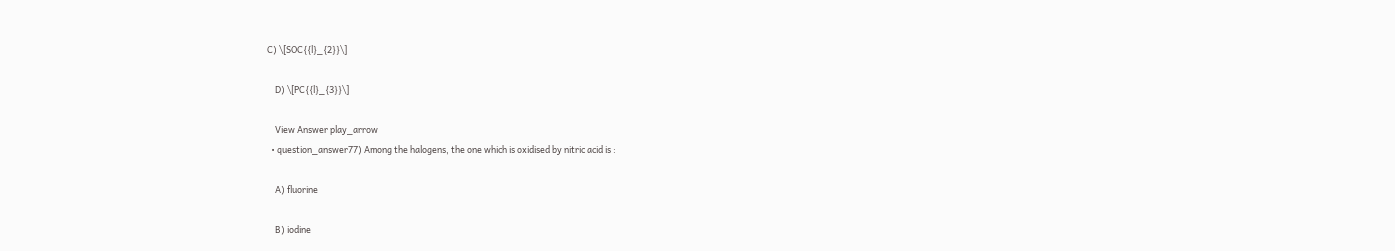C) \[SOC{{l}_{2}}\]

    D) \[PC{{l}_{3}}\]

    View Answer play_arrow
  • question_answer77) Among the halogens, the one which is oxidised by nitric acid is :

    A) fluorine

    B) iodine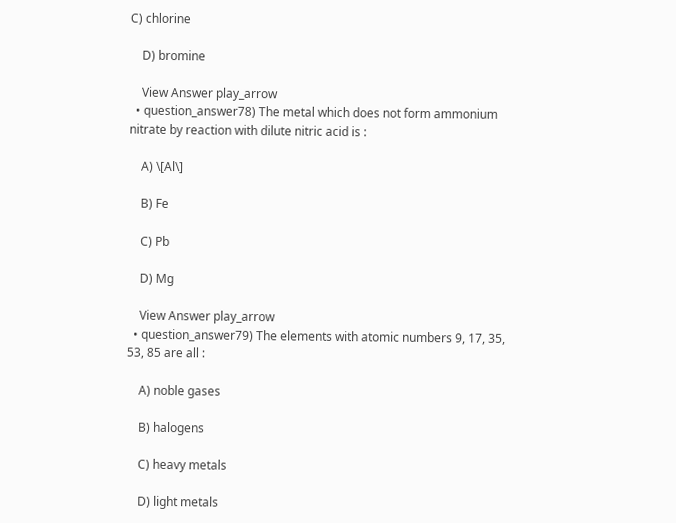C) chlorine

    D) bromine

    View Answer play_arrow
  • question_answer78) The metal which does not form ammonium nitrate by reaction with dilute nitric acid is :

    A) \[Al\]

    B) Fe

    C) Pb

    D) Mg

    View Answer play_arrow
  • question_answer79) The elements with atomic numbers 9, 17, 35, 53, 85 are all :

    A) noble gases

    B) halogens

    C) heavy metals

    D) light metals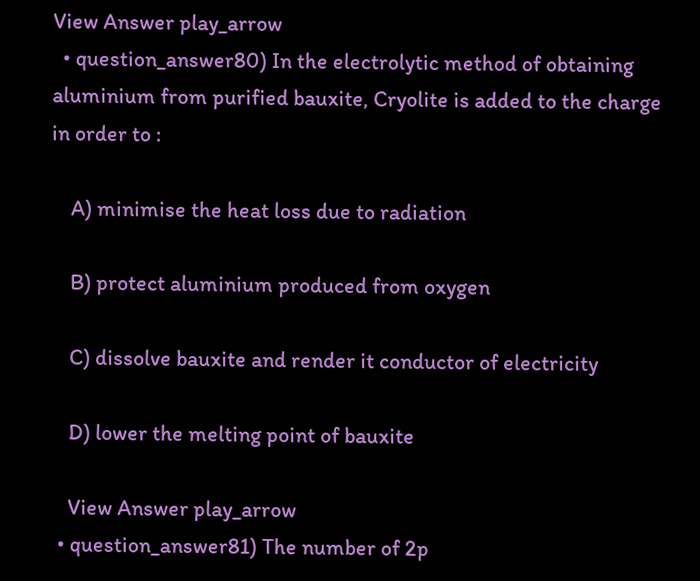View Answer play_arrow
  • question_answer80) In the electrolytic method of obtaining aluminium from purified bauxite, Cryolite is added to the charge in order to :

    A) minimise the heat loss due to radiation

    B) protect aluminium produced from oxygen

    C) dissolve bauxite and render it conductor of electricity

    D) lower the melting point of bauxite

    View Answer play_arrow
  • question_answer81) The number of 2p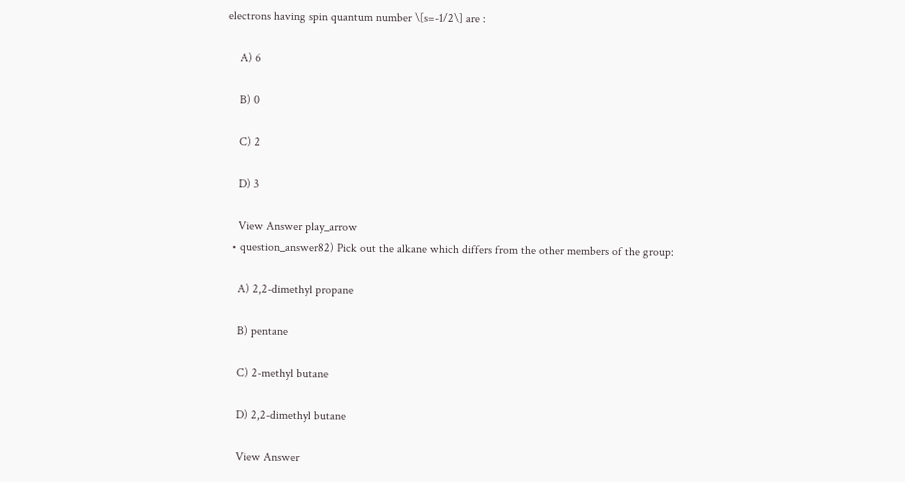electrons having spin quantum number \[s=-1/2\] are :

    A) 6

    B) 0

    C) 2

    D) 3

    View Answer play_arrow
  • question_answer82) Pick out the alkane which differs from the other members of the group:

    A) 2,2-dimethyl propane

    B) pentane

    C) 2-methyl butane

    D) 2,2-dimethyl butane

    View Answer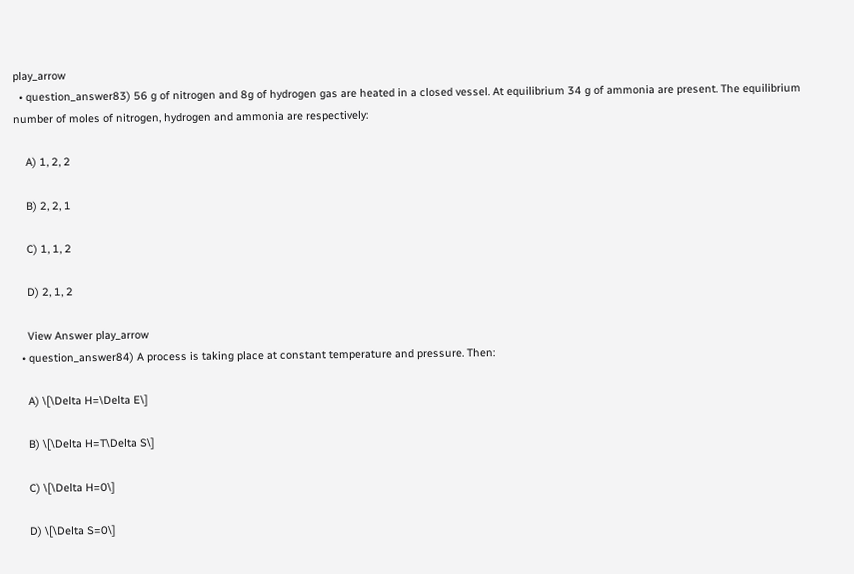play_arrow
  • question_answer83) 56 g of nitrogen and 8g of hydrogen gas are heated in a closed vessel. At equilibrium 34 g of ammonia are present. The equilibrium number of moles of nitrogen, hydrogen and ammonia are respectively:

    A) 1, 2, 2

    B) 2, 2, 1

    C) 1, 1, 2

    D) 2, 1, 2

    View Answer play_arrow
  • question_answer84) A process is taking place at constant temperature and pressure. Then:

    A) \[\Delta H=\Delta E\]

    B) \[\Delta H=T\Delta S\]

    C) \[\Delta H=0\]

    D) \[\Delta S=0\]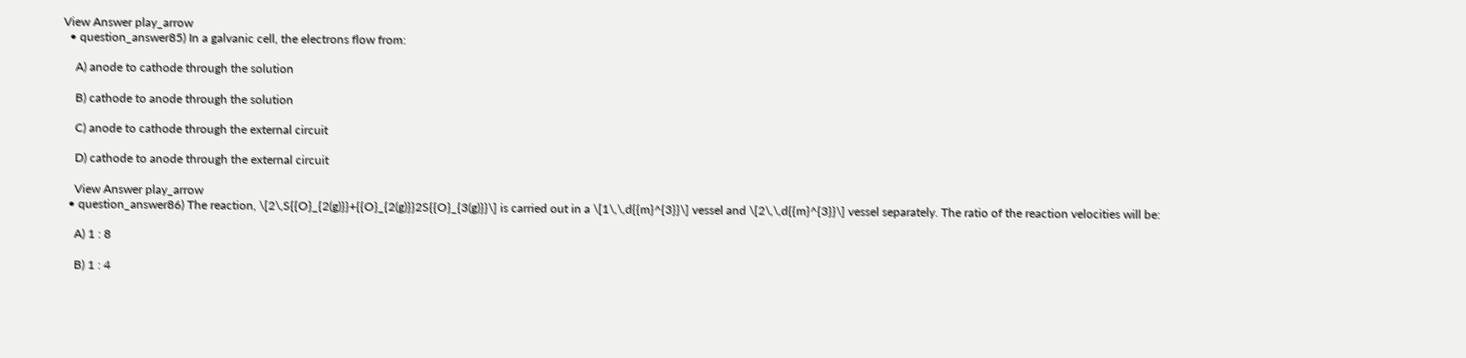View Answer play_arrow
  • question_answer85) In a galvanic cell, the electrons flow from:

    A) anode to cathode through the solution

    B) cathode to anode through the solution

    C) anode to cathode through the external circuit

    D) cathode to anode through the external circuit

    View Answer play_arrow
  • question_answer86) The reaction, \[2\,S{{O}_{2(g)}}+{{O}_{2(g)}}2S{{O}_{3(g)}}\] is carried out in a \[1\,\,d{{m}^{3}}\] vessel and \[2\,\,d{{m}^{3}}\] vessel separately. The ratio of the reaction velocities will be:

    A) 1 : 8

    B) 1 : 4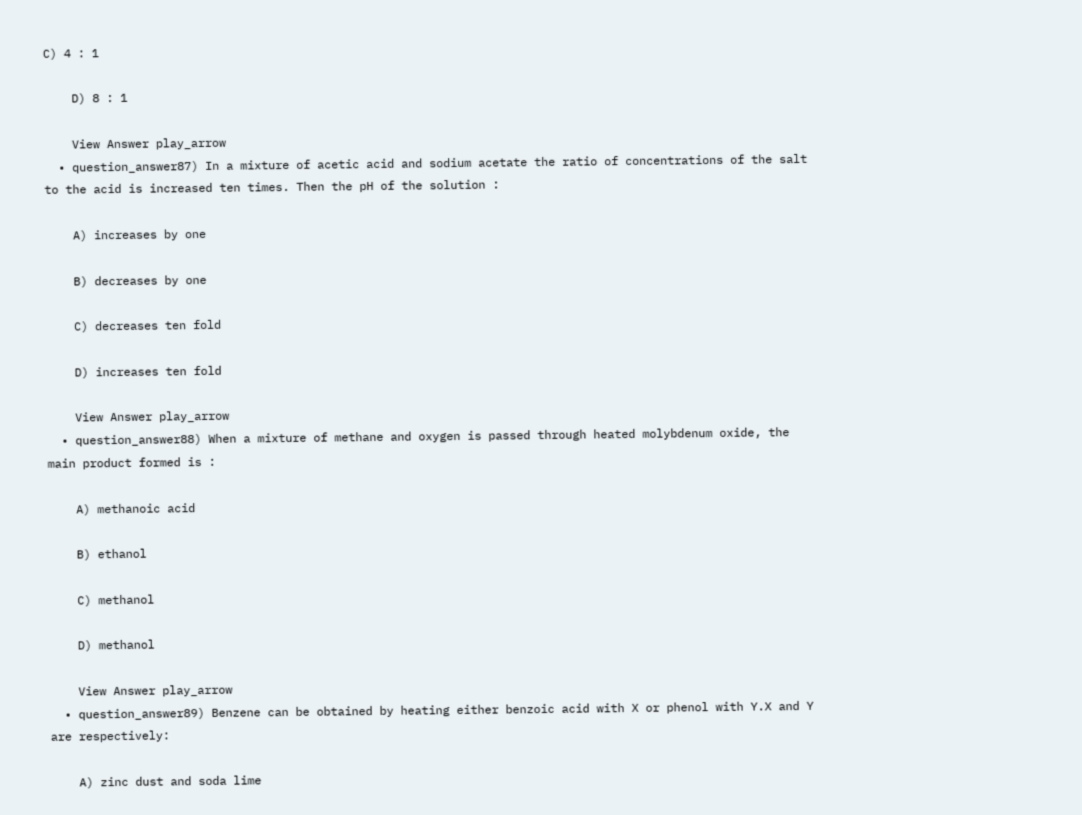C) 4 : 1

    D) 8 : 1

    View Answer play_arrow
  • question_answer87) In a mixture of acetic acid and sodium acetate the ratio of concentrations of the salt to the acid is increased ten times. Then the pH of the solution :

    A) increases by one

    B) decreases by one

    C) decreases ten fold

    D) increases ten fold

    View Answer play_arrow
  • question_answer88) When a mixture of methane and oxygen is passed through heated molybdenum oxide, the main product formed is :

    A) methanoic acid

    B) ethanol

    C) methanol

    D) methanol

    View Answer play_arrow
  • question_answer89) Benzene can be obtained by heating either benzoic acid with X or phenol with Y.X and Y are respectively:

    A) zinc dust and soda lime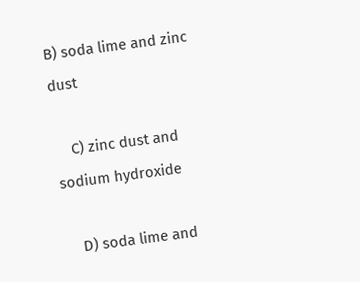B) soda lime and zinc dust

    C) zinc dust and sodium hydroxide

    D) soda lime and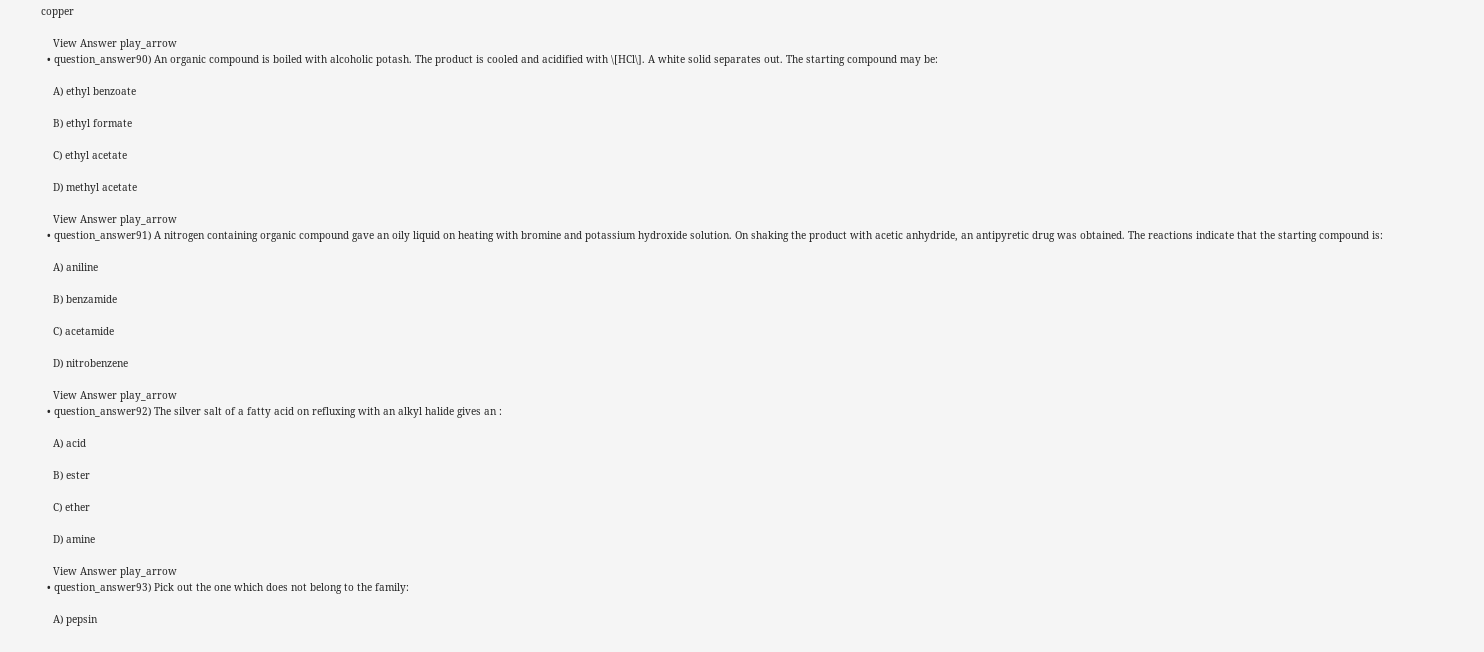copper

    View Answer play_arrow
  • question_answer90) An organic compound is boiled with alcoholic potash. The product is cooled and acidified with \[HCl\]. A white solid separates out. The starting compound may be:

    A) ethyl benzoate

    B) ethyl formate

    C) ethyl acetate

    D) methyl acetate

    View Answer play_arrow
  • question_answer91) A nitrogen containing organic compound gave an oily liquid on heating with bromine and potassium hydroxide solution. On shaking the product with acetic anhydride, an antipyretic drug was obtained. The reactions indicate that the starting compound is:

    A) aniline

    B) benzamide

    C) acetamide

    D) nitrobenzene

    View Answer play_arrow
  • question_answer92) The silver salt of a fatty acid on refluxing with an alkyl halide gives an :

    A) acid

    B) ester

    C) ether

    D) amine

    View Answer play_arrow
  • question_answer93) Pick out the one which does not belong to the family:

    A) pepsin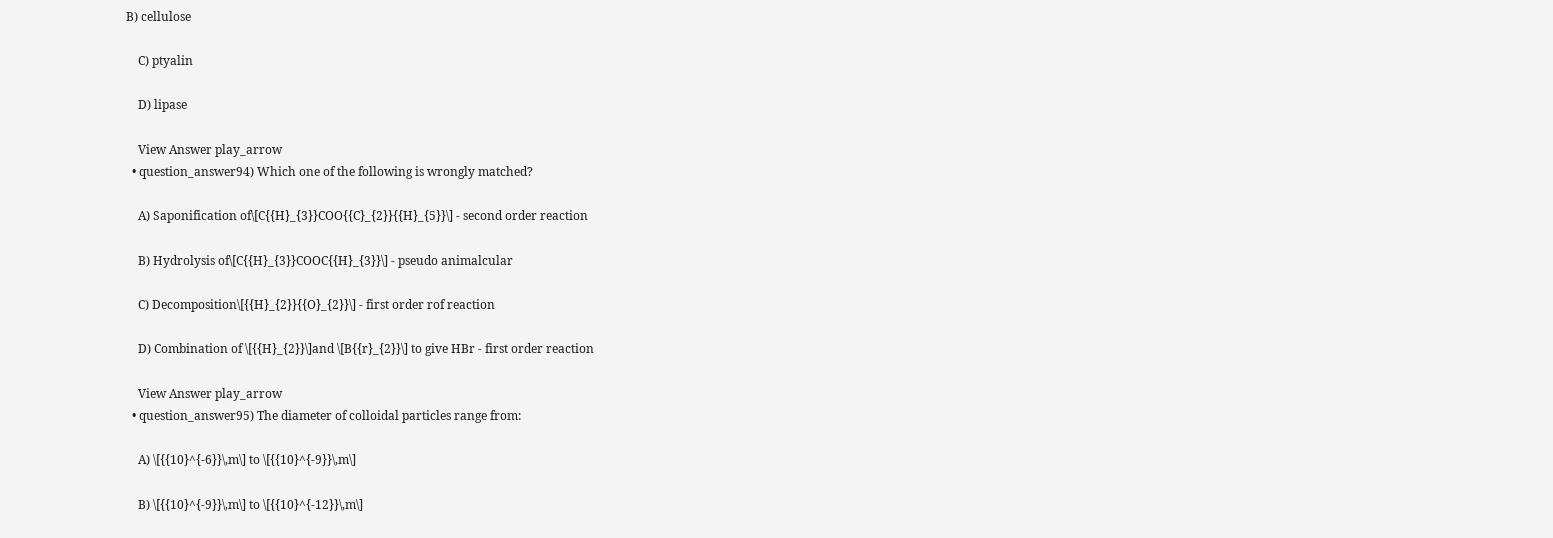B) cellulose

    C) ptyalin

    D) lipase

    View Answer play_arrow
  • question_answer94) Which one of the following is wrongly matched?

    A) Saponification of\[C{{H}_{3}}COO{{C}_{2}}{{H}_{5}}\] - second order reaction

    B) Hydrolysis of\[C{{H}_{3}}COOC{{H}_{3}}\] - pseudo animalcular

    C) Decomposition\[{{H}_{2}}{{O}_{2}}\] - first order rof reaction

    D) Combination of \[{{H}_{2}}\]and \[B{{r}_{2}}\] to give HBr - first order reaction

    View Answer play_arrow
  • question_answer95) The diameter of colloidal particles range from:

    A) \[{{10}^{-6}}\,m\] to \[{{10}^{-9}}\,m\]

    B) \[{{10}^{-9}}\,m\] to \[{{10}^{-12}}\,m\]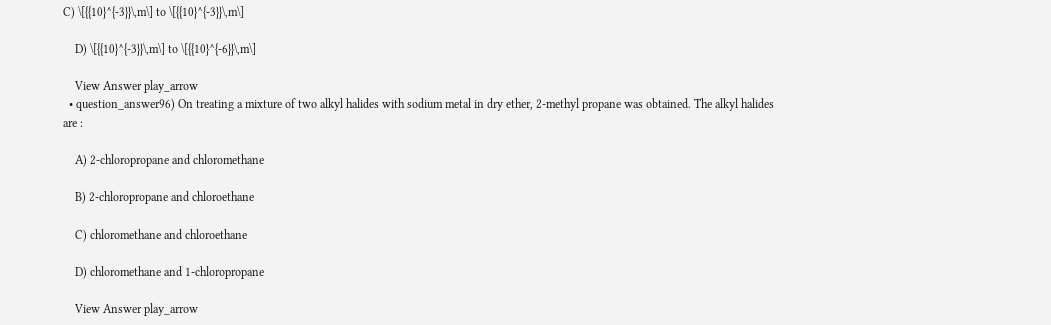C) \[{{10}^{-3}}\,m\] to \[{{10}^{-3}}\,m\]

    D) \[{{10}^{-3}}\,m\] to \[{{10}^{-6}}\,m\]

    View Answer play_arrow
  • question_answer96) On treating a mixture of two alkyl halides with sodium metal in dry ether, 2-methyl propane was obtained. The alkyl halides are :

    A) 2-chloropropane and chloromethane

    B) 2-chloropropane and chloroethane

    C) chloromethane and chloroethane

    D) chloromethane and 1-chloropropane

    View Answer play_arrow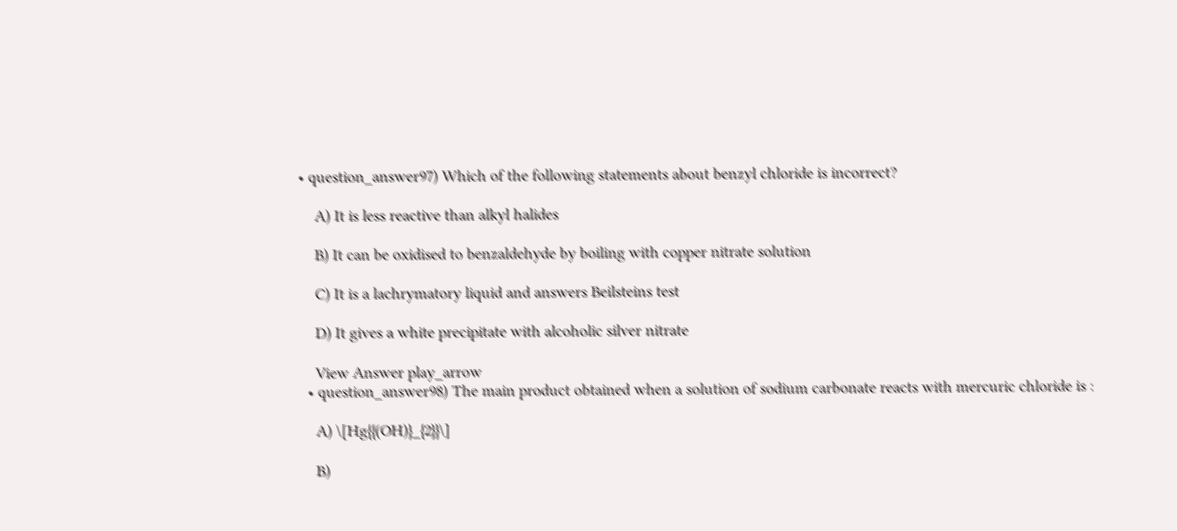• question_answer97) Which of the following statements about benzyl chloride is incorrect?

    A) It is less reactive than alkyl halides

    B) It can be oxidised to benzaldehyde by boiling with copper nitrate solution

    C) It is a lachrymatory liquid and answers Beilsteins test

    D) It gives a white precipitate with alcoholic silver nitrate

    View Answer play_arrow
  • question_answer98) The main product obtained when a solution of sodium carbonate reacts with mercuric chloride is :

    A) \[Hg{{(OH)}_{2}}\]

    B)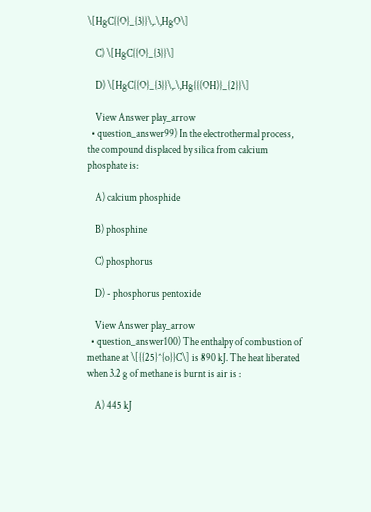\[HgC{{O}_{3}}\,.\,HgO\]

    C) \[HgC{{O}_{3}}\]

    D) \[HgC{{O}_{3}}\,.\,Hg{{(OH)}_{2}}\]

    View Answer play_arrow
  • question_answer99) In the electrothermal process, the compound displaced by silica from calcium phosphate is:

    A) calcium phosphide

    B) phosphine

    C) phosphorus

    D) - phosphorus pentoxide

    View Answer play_arrow
  • question_answer100) The enthalpy of combustion of methane at \[{{25}^{o}}C\] is 890 kJ. The heat liberated when 3.2 g of methane is burnt is air is :

    A) 445 kJ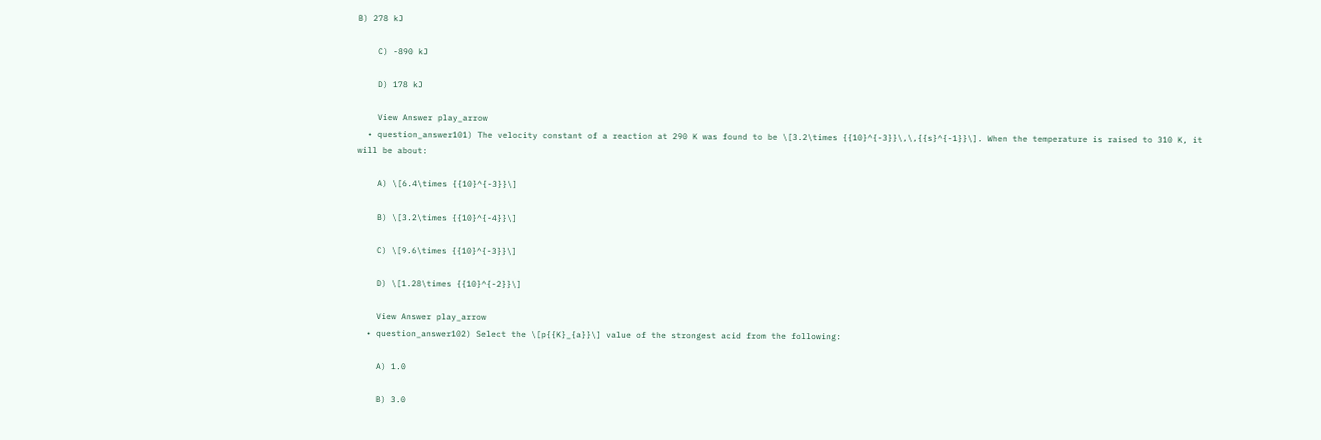B) 278 kJ

    C) -890 kJ

    D) 178 kJ

    View Answer play_arrow
  • question_answer101) The velocity constant of a reaction at 290 K was found to be \[3.2\times {{10}^{-3}}\,\,{{s}^{-1}}\]. When the temperature is raised to 310 K, it will be about:

    A) \[6.4\times {{10}^{-3}}\]

    B) \[3.2\times {{10}^{-4}}\]

    C) \[9.6\times {{10}^{-3}}\]

    D) \[1.28\times {{10}^{-2}}\]

    View Answer play_arrow
  • question_answer102) Select the \[p{{K}_{a}}\] value of the strongest acid from the following:

    A) 1.0

    B) 3.0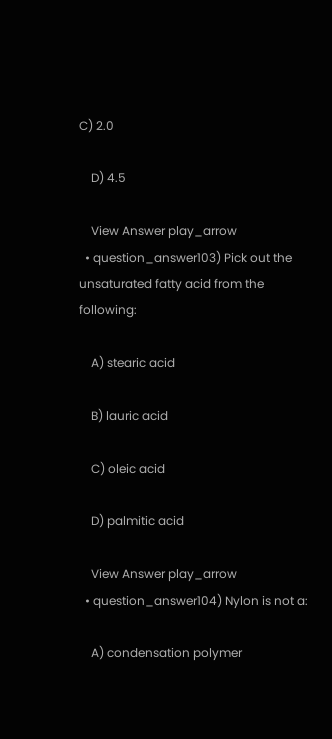C) 2.0

    D) 4.5

    View Answer play_arrow
  • question_answer103) Pick out the unsaturated fatty acid from the following:

    A) stearic acid

    B) lauric acid

    C) oleic acid

    D) palmitic acid

    View Answer play_arrow
  • question_answer104) Nylon is not a:

    A) condensation polymer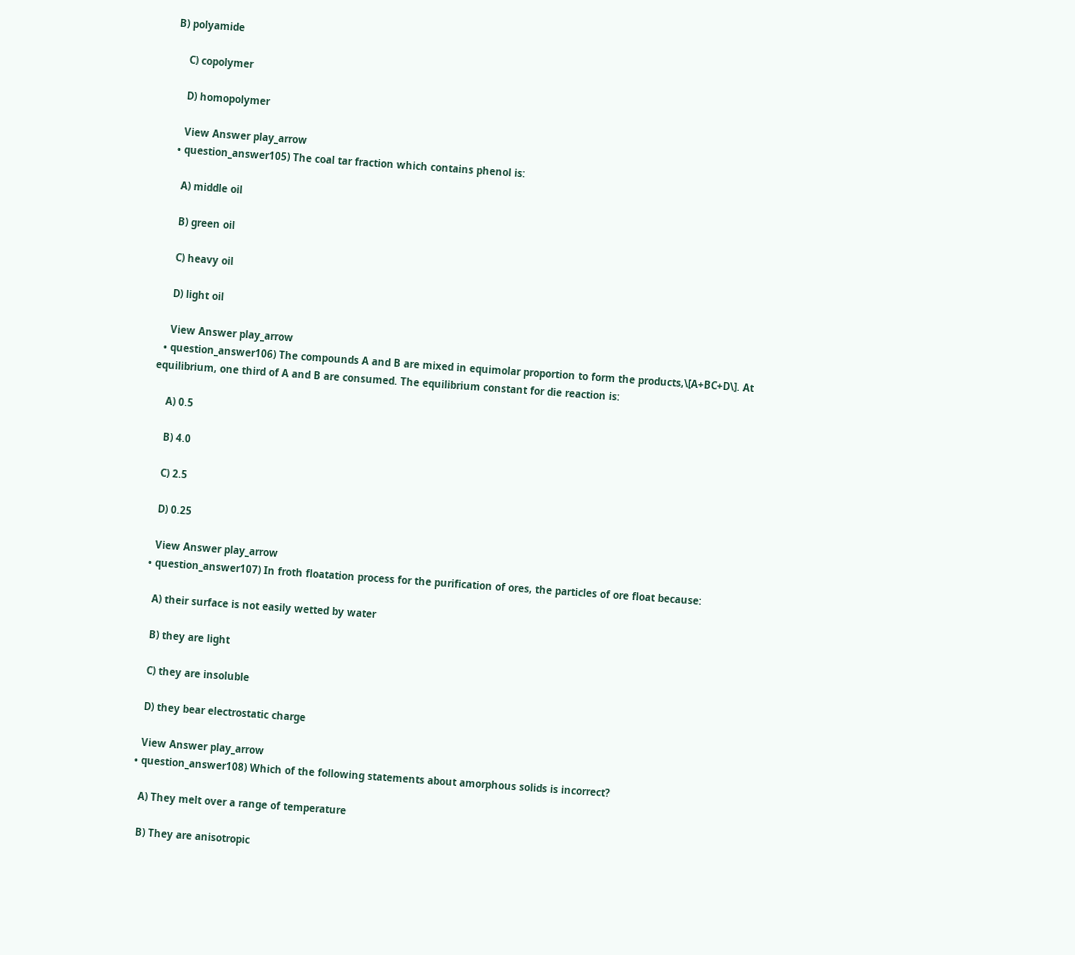B) polyamide

    C) copolymer

    D) homopolymer

    View Answer play_arrow
  • question_answer105) The coal tar fraction which contains phenol is:

    A) middle oil

    B) green oil

    C) heavy oil

    D) light oil

    View Answer play_arrow
  • question_answer106) The compounds A and B are mixed in equimolar proportion to form the products,\[A+BC+D\]. At equilibrium, one third of A and B are consumed. The equilibrium constant for die reaction is:

    A) 0.5

    B) 4.0

    C) 2.5

    D) 0.25

    View Answer play_arrow
  • question_answer107) In froth floatation process for the purification of ores, the particles of ore float because:

    A) their surface is not easily wetted by water

    B) they are light

    C) they are insoluble

    D) they bear electrostatic charge

    View Answer play_arrow
  • question_answer108) Which of the following statements about amorphous solids is incorrect?

    A) They melt over a range of temperature

    B) They are anisotropic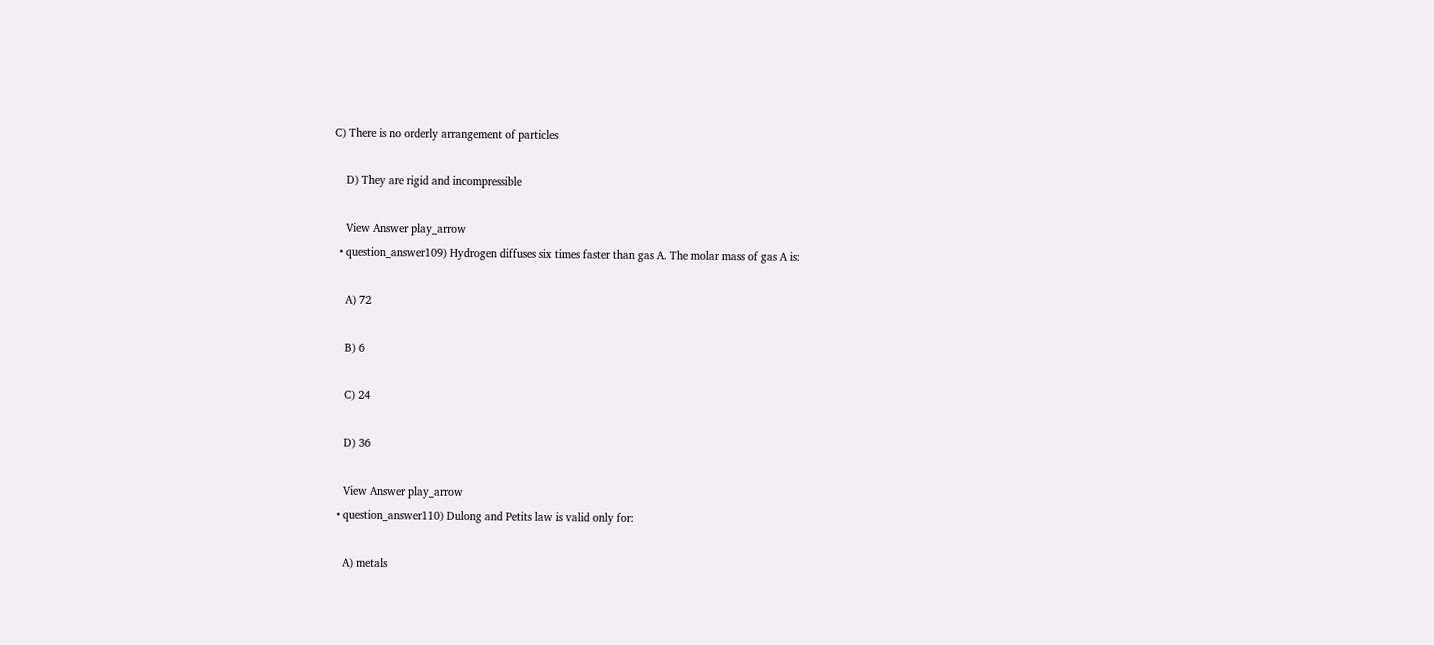C) There is no orderly arrangement of particles

    D) They are rigid and incompressible

    View Answer play_arrow
  • question_answer109) Hydrogen diffuses six times faster than gas A. The molar mass of gas A is:

    A) 72

    B) 6

    C) 24

    D) 36

    View Answer play_arrow
  • question_answer110) Dulong and Petits law is valid only for:

    A) metals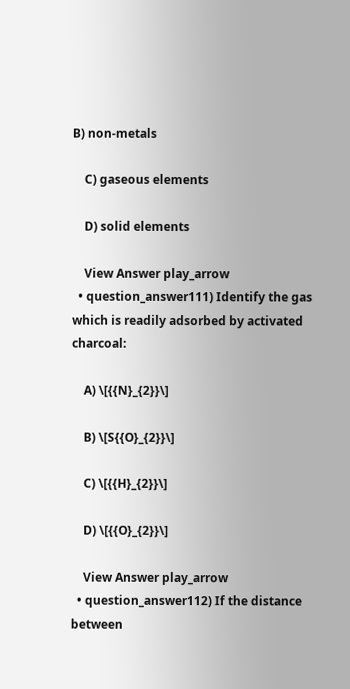B) non-metals

    C) gaseous elements

    D) solid elements

    View Answer play_arrow
  • question_answer111) Identify the gas which is readily adsorbed by activated charcoal:

    A) \[{{N}_{2}}\]

    B) \[S{{O}_{2}}\]

    C) \[{{H}_{2}}\]

    D) \[{{O}_{2}}\]

    View Answer play_arrow
  • question_answer112) If the distance between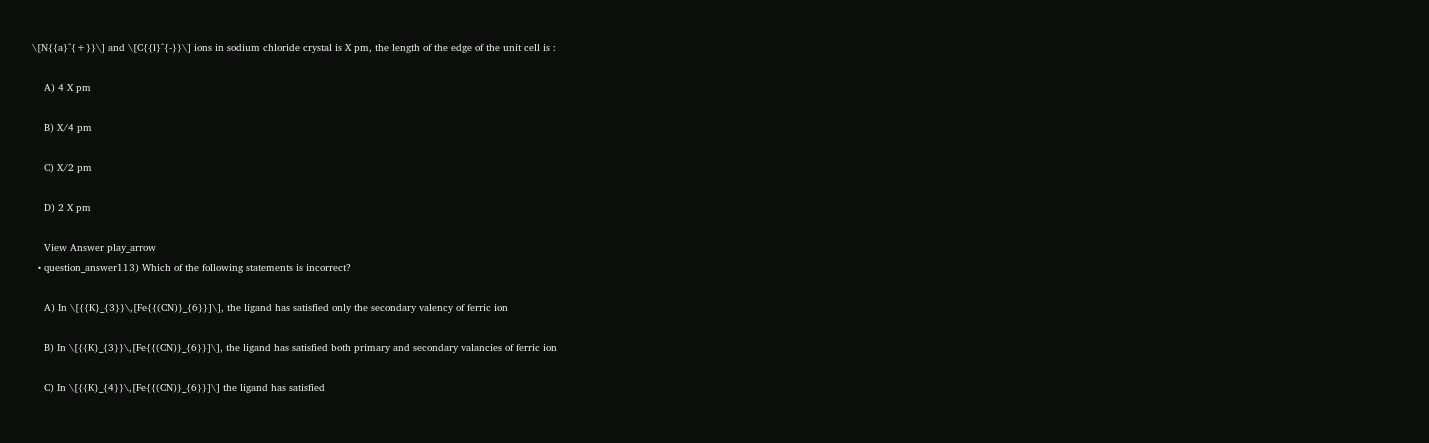\[N{{a}^{+}}\] and \[C{{l}^{-}}\] ions in sodium chloride crystal is X pm, the length of the edge of the unit cell is :

    A) 4 X pm

    B) X/4 pm

    C) X/2 pm

    D) 2 X pm

    View Answer play_arrow
  • question_answer113) Which of the following statements is incorrect?

    A) In \[{{K}_{3}}\,[Fe{{(CN)}_{6}}]\], the ligand has satisfied only the secondary valency of ferric ion

    B) In \[{{K}_{3}}\,[Fe{{(CN)}_{6}}]\], the ligand has satisfied both primary and secondary valancies of ferric ion

    C) In \[{{K}_{4}}\,[Fe{{(CN)}_{6}}]\] the ligand has satisfied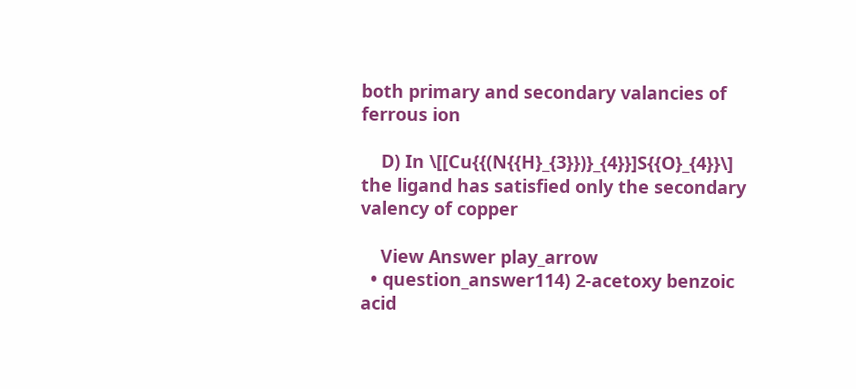both primary and secondary valancies of ferrous ion

    D) In \[[Cu{{(N{{H}_{3}})}_{4}}]S{{O}_{4}}\] the ligand has satisfied only the secondary valency of copper

    View Answer play_arrow
  • question_answer114) 2-acetoxy benzoic acid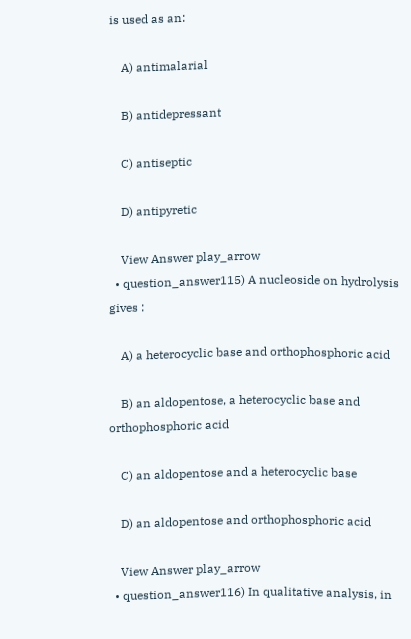is used as an:

    A) antimalarial

    B) antidepressant

    C) antiseptic

    D) antipyretic

    View Answer play_arrow
  • question_answer115) A nucleoside on hydrolysis gives :

    A) a heterocyclic base and orthophosphoric acid

    B) an aldopentose, a heterocyclic base and orthophosphoric acid

    C) an aldopentose and a heterocyclic base

    D) an aldopentose and orthophosphoric acid

    View Answer play_arrow
  • question_answer116) In qualitative analysis, in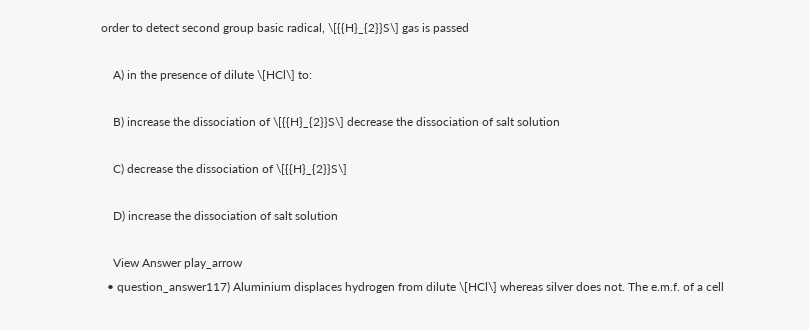order to detect second group basic radical, \[{{H}_{2}}S\] gas is passed

    A) in the presence of dilute \[HCl\] to:

    B) increase the dissociation of \[{{H}_{2}}S\] decrease the dissociation of salt solution

    C) decrease the dissociation of \[{{H}_{2}}S\]

    D) increase the dissociation of salt solution

    View Answer play_arrow
  • question_answer117) Aluminium displaces hydrogen from dilute \[HCl\] whereas silver does not. The e.m.f. of a cell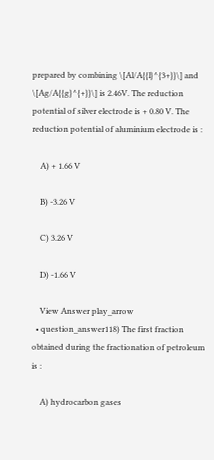prepared by combining \[Al/A{{l}^{3+}}\] and \[Ag/A{{g}^{+}}\] is 2.46V. The reduction potential of silver electrode is + 0.80 V. The reduction potential of aluminium electrode is :

    A) + 1.66 V

    B) -3.26 V

    C) 3.26 V

    D) -1.66 V

    View Answer play_arrow
  • question_answer118) The first fraction obtained during the fractionation of petroleum is :

    A) hydrocarbon gases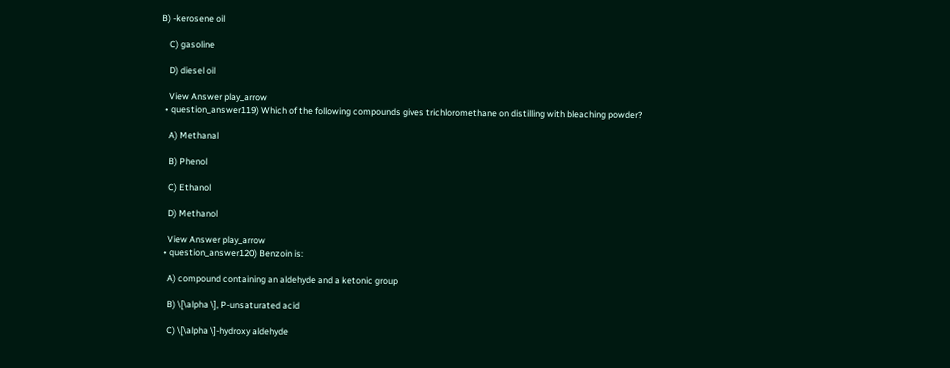B) -kerosene oil

    C) gasoline

    D) diesel oil

    View Answer play_arrow
  • question_answer119) Which of the following compounds gives trichloromethane on distilling with bleaching powder?

    A) Methanal

    B) Phenol

    C) Ethanol

    D) Methanol

    View Answer play_arrow
  • question_answer120) Benzoin is:

    A) compound containing an aldehyde and a ketonic group

    B) \[\alpha \], P-unsaturated acid

    C) \[\alpha \]-hydroxy aldehyde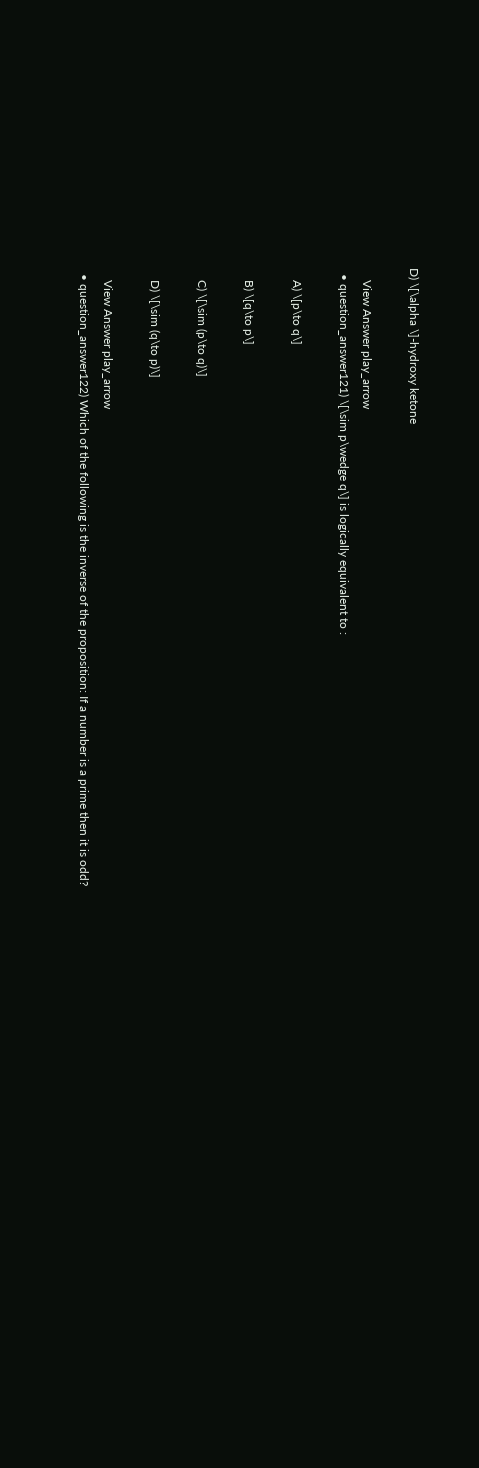D) \[\alpha \]-hydroxy ketone

    View Answer play_arrow
  • question_answer121) \[\sim p\wedge q\] is logically equivalent to :

    A) \[p\to q\]

    B) \[q\to p\]

    C) \[\sim (p\to q)\]

    D) \[\sim (q\to p)\]

    View Answer play_arrow
  • question_answer122) Which of the following is the inverse of the proposition: If a number is a prime then it is odd?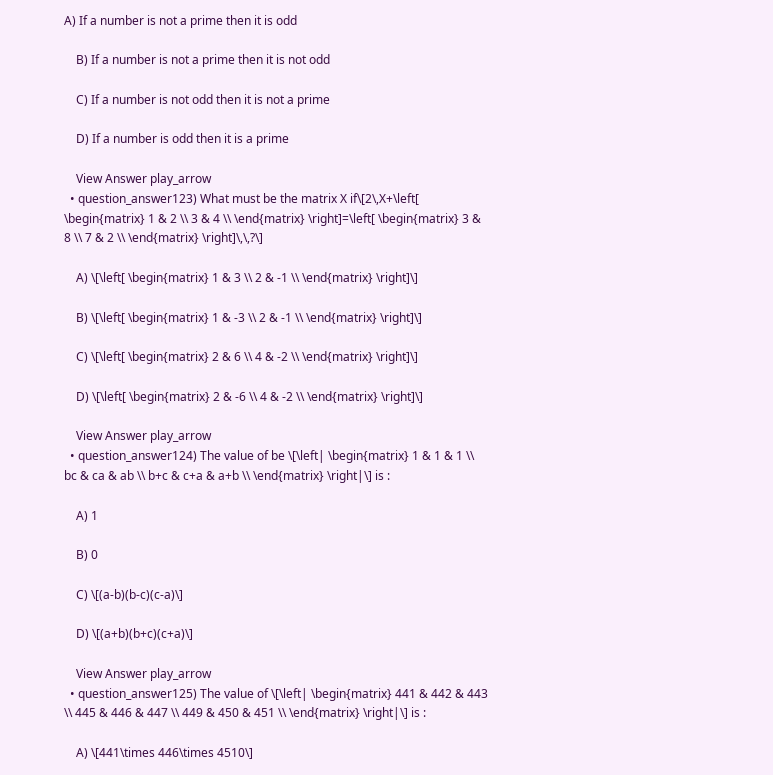A) If a number is not a prime then it is odd

    B) If a number is not a prime then it is not odd

    C) If a number is not odd then it is not a prime

    D) If a number is odd then it is a prime

    View Answer play_arrow
  • question_answer123) What must be the matrix X if\[2\,X+\left[ \begin{matrix} 1 & 2 \\ 3 & 4 \\ \end{matrix} \right]=\left[ \begin{matrix} 3 & 8 \\ 7 & 2 \\ \end{matrix} \right]\,\,?\]

    A) \[\left[ \begin{matrix} 1 & 3 \\ 2 & -1 \\ \end{matrix} \right]\]

    B) \[\left[ \begin{matrix} 1 & -3 \\ 2 & -1 \\ \end{matrix} \right]\]

    C) \[\left[ \begin{matrix} 2 & 6 \\ 4 & -2 \\ \end{matrix} \right]\]

    D) \[\left[ \begin{matrix} 2 & -6 \\ 4 & -2 \\ \end{matrix} \right]\]

    View Answer play_arrow
  • question_answer124) The value of be \[\left| \begin{matrix} 1 & 1 & 1 \\ bc & ca & ab \\ b+c & c+a & a+b \\ \end{matrix} \right|\] is :

    A) 1

    B) 0

    C) \[(a-b)(b-c)(c-a)\]

    D) \[(a+b)(b+c)(c+a)\]

    View Answer play_arrow
  • question_answer125) The value of \[\left| \begin{matrix} 441 & 442 & 443 \\ 445 & 446 & 447 \\ 449 & 450 & 451 \\ \end{matrix} \right|\] is :

    A) \[441\times 446\times 4510\]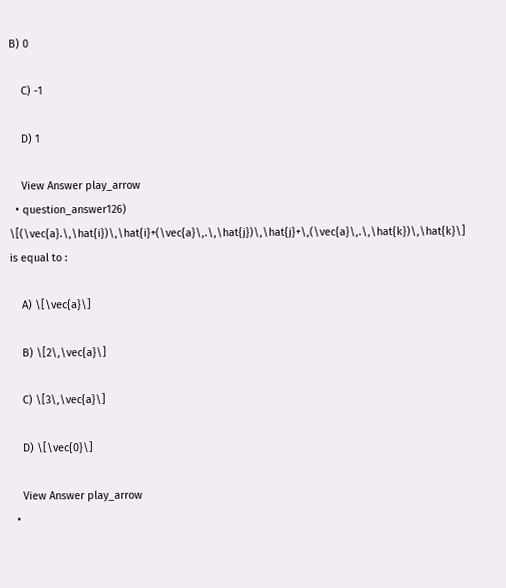B) 0

    C) -1

    D) 1

    View Answer play_arrow
  • question_answer126) \[(\vec{a}.\,\hat{i})\,\hat{i}+(\vec{a}\,.\,\hat{j})\,\hat{j}+\,(\vec{a}\,.\,\hat{k})\,\hat{k}\] is equal to :

    A) \[\vec{a}\]

    B) \[2\,\vec{a}\]

    C) \[3\,\vec{a}\]

    D) \[\vec{0}\]

    View Answer play_arrow
  •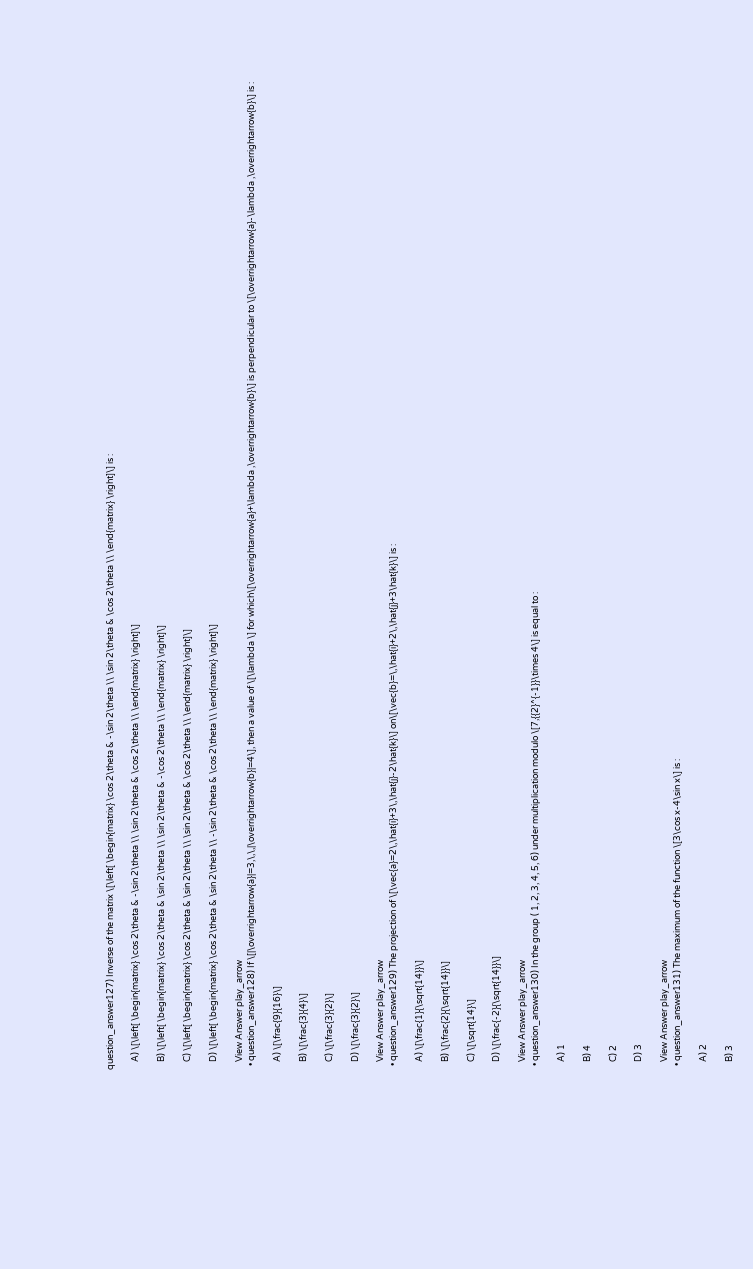question_answer127) Inverse of the matrix \[\left[ \begin{matrix} \cos 2\theta & -\sin 2\theta \\ \sin 2\theta & \cos 2\theta \\ \end{matrix} \right]\] is :

    A) \[\left[ \begin{matrix} \cos 2\theta & -\sin 2\theta \\ \sin 2\theta & \cos 2\theta \\ \end{matrix} \right]\]

    B) \[\left[ \begin{matrix} \cos 2\theta & \sin 2\theta \\ \sin 2\theta & -\cos 2\theta \\ \end{matrix} \right]\]

    C) \[\left[ \begin{matrix} \cos 2\theta & \sin 2\theta \\ \sin 2\theta & \cos 2\theta \\ \end{matrix} \right]\]

    D) \[\left[ \begin{matrix} \cos 2\theta & \sin 2\theta \\ -\sin 2\theta & \cos 2\theta \\ \end{matrix} \right]\]

    View Answer play_arrow
  • question_answer128) If \[|\overrightarrow{a}|=3,\,\,|\overrightarrow{b}|=4\], then a value of \[\lambda \] for which\[\overrightarrow{a}+\lambda ,\overrightarrow{b}\] is perpendicular to \[\overrightarrow{a}-\lambda ,\overrightarrow{b}\] is :

    A) \[\frac{9}{16}\]

    B) \[\frac{3}{4}\]

    C) \[\frac{3}{2}\]

    D) \[\frac{3}{2}\]

    View Answer play_arrow
  • question_answer129) The projection of \[\vec{a}=2\,\hat{i}+3\,\hat{j}-2\hat{k}\] on\[\vec{b}=\,\hat{i}+2\,\hat{j}+3\hat{k}\] is :

    A) \[\frac{1}{\sqrt{14}}\]

    B) \[\frac{2}{\sqrt{14}}\]

    C) \[\sqrt{14}\]

    D) \[\frac{-2}{\sqrt{14}}\]

    View Answer play_arrow
  • question_answer130) In the group ( 1, 2, 3, 4, 5, 6) under multiplication modulo \[7,{{2}^{-1}}\times 4\] is equal to :

    A) 1

    B) 4

    C) 2

    D) 3

    View Answer play_arrow
  • question_answer131) The maximum of the function \[3\cos x-4\sin x\] is :

    A) 2

    B) 3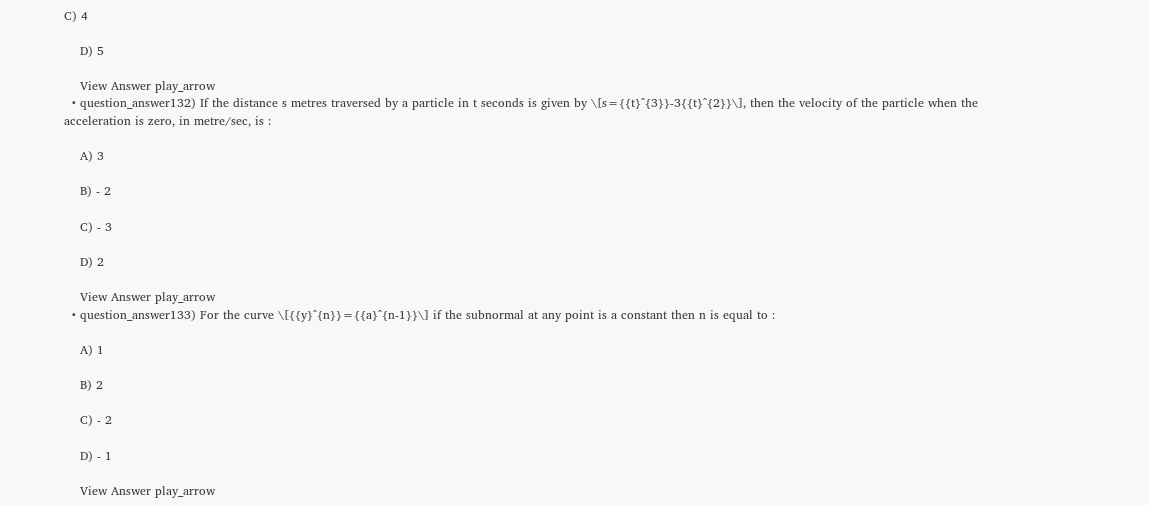C) 4

    D) 5

    View Answer play_arrow
  • question_answer132) If the distance s metres traversed by a particle in t seconds is given by \[s={{t}^{3}}-3{{t}^{2}}\], then the velocity of the particle when the acceleration is zero, in metre/sec, is :

    A) 3

    B) - 2

    C) - 3

    D) 2

    View Answer play_arrow
  • question_answer133) For the curve \[{{y}^{n}}={{a}^{n-1}}\] if the subnormal at any point is a constant then n is equal to :

    A) 1

    B) 2

    C) - 2

    D) - 1

    View Answer play_arrow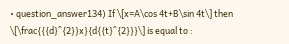• question_answer134) If \[x=A\cos 4t+B\sin 4t\] then \[\frac{{{d}^{2}}x}{d{{t}^{2}}}\] is equal to :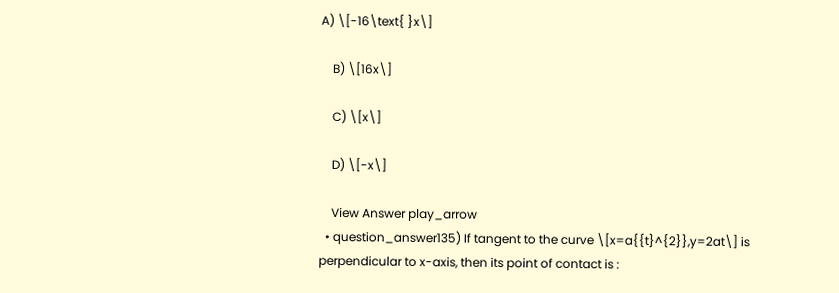A) \[-16\text{ }x\]

    B) \[16x\]

    C) \[x\]

    D) \[-x\]

    View Answer play_arrow
  • question_answer135) If tangent to the curve \[x=a{{t}^{2}},y=2at\] is perpendicular to x-axis, then its point of contact is :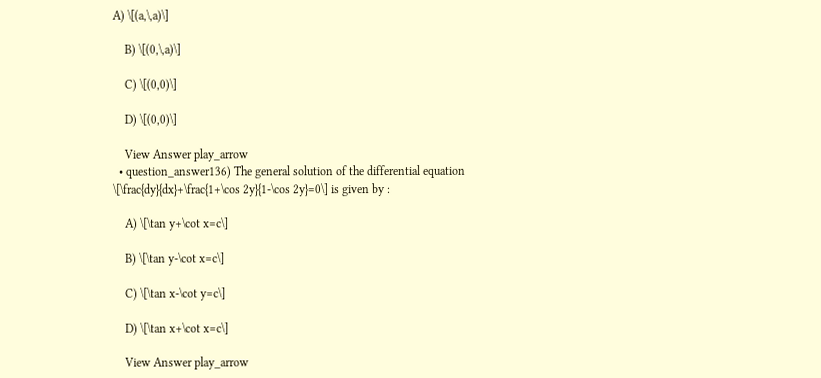A) \[(a,\,a)\]

    B) \[(0,\,a)\]

    C) \[(0,0)\]

    D) \[(0,0)\]

    View Answer play_arrow
  • question_answer136) The general solution of the differential equation \[\frac{dy}{dx}+\frac{1+\cos 2y}{1-\cos 2y}=0\] is given by :

    A) \[\tan y+\cot x=c\]

    B) \[\tan y-\cot x=c\]

    C) \[\tan x-\cot y=c\]

    D) \[\tan x+\cot x=c\]

    View Answer play_arrow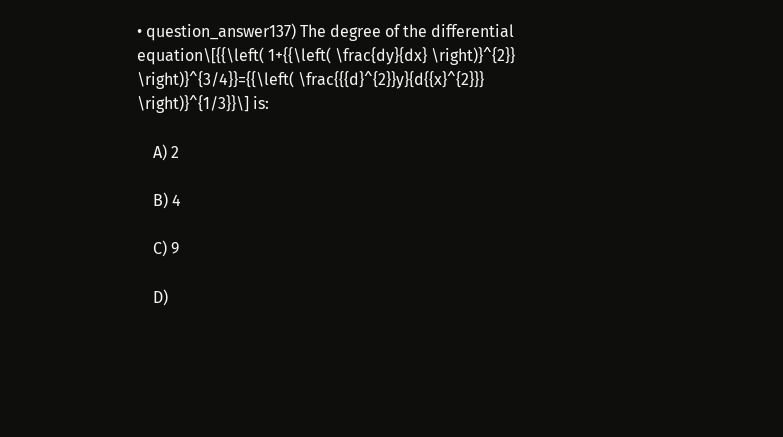• question_answer137) The degree of the differential equation\[{{\left( 1+{{\left( \frac{dy}{dx} \right)}^{2}} \right)}^{3/4}}={{\left( \frac{{{d}^{2}}y}{d{{x}^{2}}} \right)}^{1/3}}\] is:

    A) 2

    B) 4

    C) 9

    D)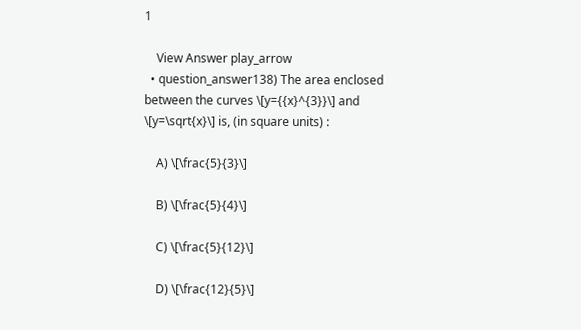1

    View Answer play_arrow
  • question_answer138) The area enclosed between the curves \[y={{x}^{3}}\] and \[y=\sqrt{x}\] is, (in square units) :

    A) \[\frac{5}{3}\]

    B) \[\frac{5}{4}\]

    C) \[\frac{5}{12}\]

    D) \[\frac{12}{5}\]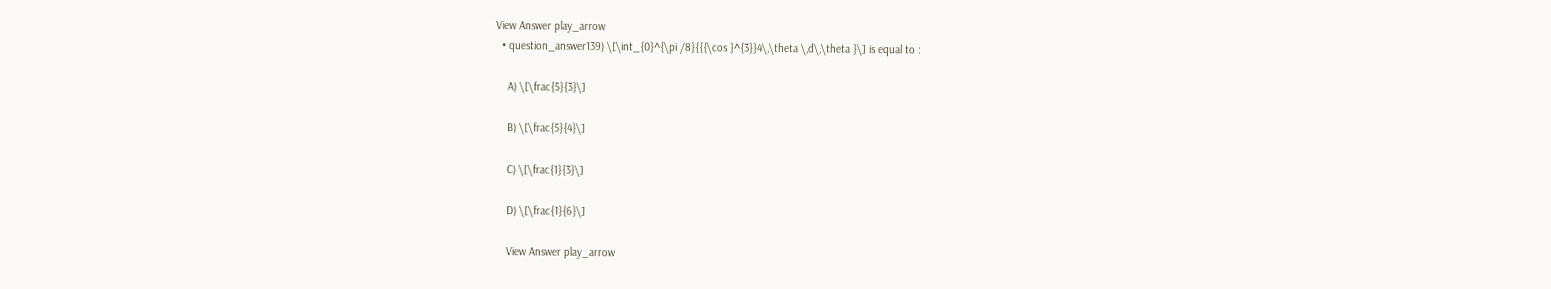View Answer play_arrow
  • question_answer139) \[\int_{0}^{\pi /8}{{{\cos }^{3}}4\,\theta \,d\,\theta }\] is equal to :

    A) \[\frac{5}{3}\]

    B) \[\frac{5}{4}\]

    C) \[\frac{1}{3}\]

    D) \[\frac{1}{6}\]

    View Answer play_arrow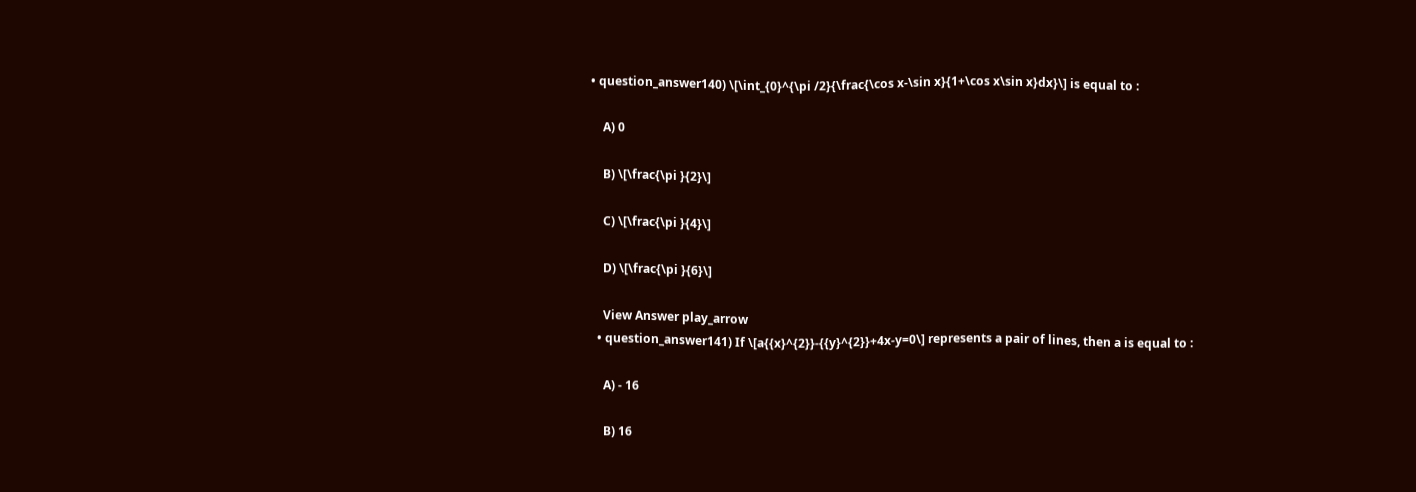• question_answer140) \[\int_{0}^{\pi /2}{\frac{\cos x-\sin x}{1+\cos x\sin x}dx}\] is equal to :

    A) 0

    B) \[\frac{\pi }{2}\]

    C) \[\frac{\pi }{4}\]

    D) \[\frac{\pi }{6}\]

    View Answer play_arrow
  • question_answer141) If \[a{{x}^{2}}-{{y}^{2}}+4x-y=0\] represents a pair of lines, then a is equal to :

    A) - 16

    B) 16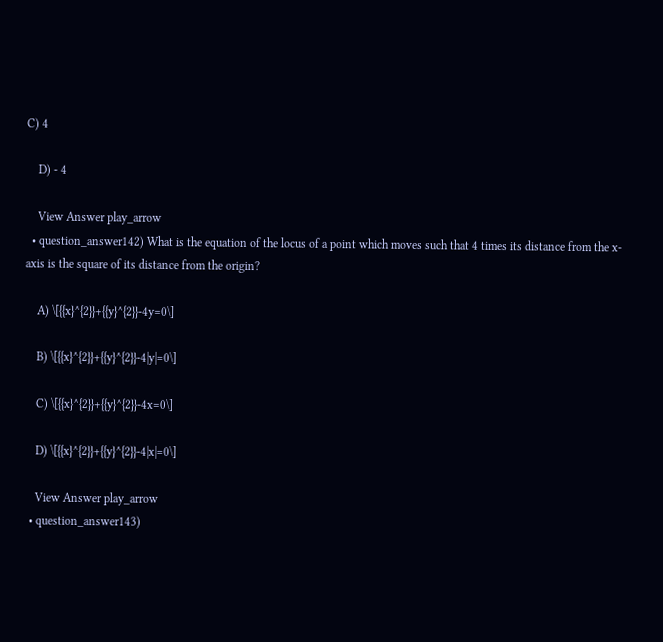C) 4

    D) - 4

    View Answer play_arrow
  • question_answer142) What is the equation of the locus of a point which moves such that 4 times its distance from the x-axis is the square of its distance from the origin?

    A) \[{{x}^{2}}+{{y}^{2}}-4y=0\]

    B) \[{{x}^{2}}+{{y}^{2}}-4|y|=0\]

    C) \[{{x}^{2}}+{{y}^{2}}-4x=0\]

    D) \[{{x}^{2}}+{{y}^{2}}-4|x|=0\]

    View Answer play_arrow
  • question_answer143)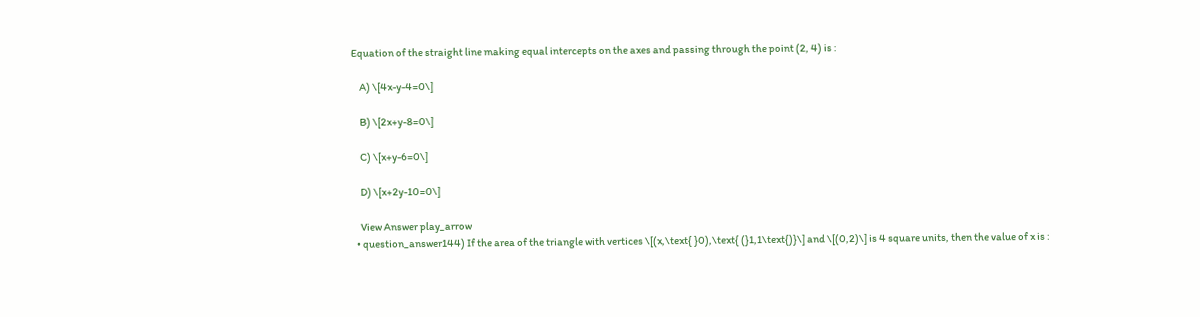Equation of the straight line making equal intercepts on the axes and passing through the point (2, 4) is :

    A) \[4x-y-4=0\]

    B) \[2x+y-8=0\]

    C) \[x+y-6=0\]

    D) \[x+2y-10=0\]

    View Answer play_arrow
  • question_answer144) If the area of the triangle with vertices \[(x,\text{ }0),\text{ (}1,1\text{)}\] and \[(0,2)\] is 4 square units, then the value of x is :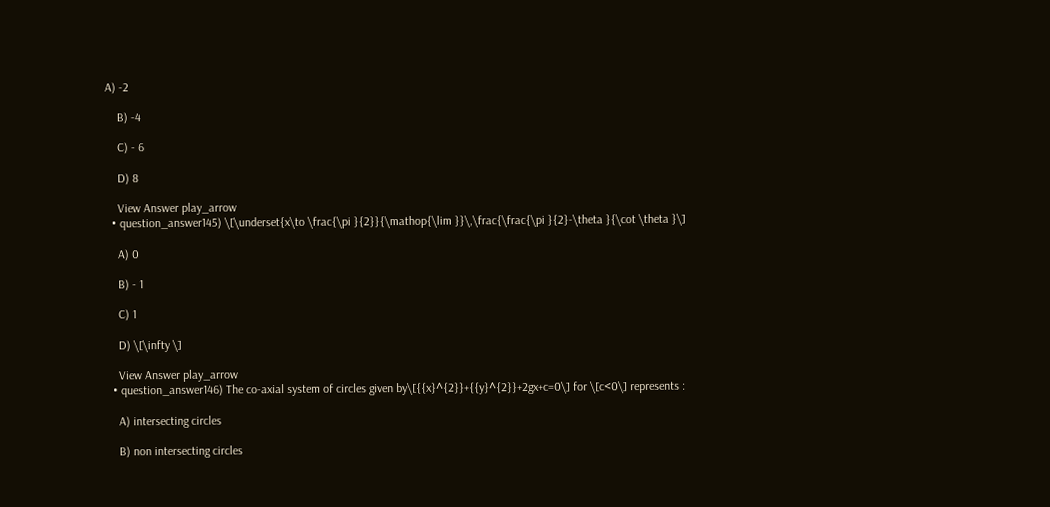A) -2

    B) -4

    C) - 6

    D) 8

    View Answer play_arrow
  • question_answer145) \[\underset{x\to \frac{\pi }{2}}{\mathop{\lim }}\,\frac{\frac{\pi }{2}-\theta }{\cot \theta }\]

    A) 0

    B) - 1

    C) 1

    D) \[\infty \]

    View Answer play_arrow
  • question_answer146) The co-axial system of circles given by\[{{x}^{2}}+{{y}^{2}}+2gx+c=0\] for \[c<0\] represents :

    A) intersecting circles

    B) non intersecting circles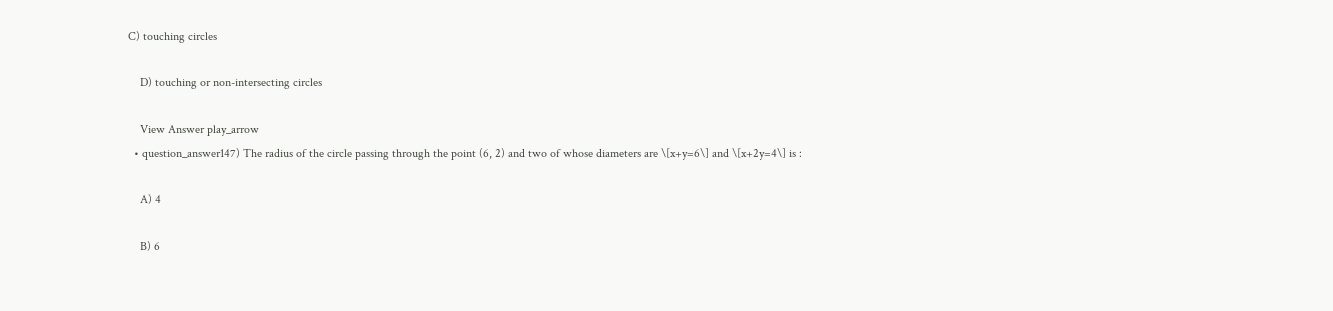C) touching circles

    D) touching or non-intersecting circles

    View Answer play_arrow
  • question_answer147) The radius of the circle passing through the point (6, 2) and two of whose diameters are \[x+y=6\] and \[x+2y=4\] is :

    A) 4

    B) 6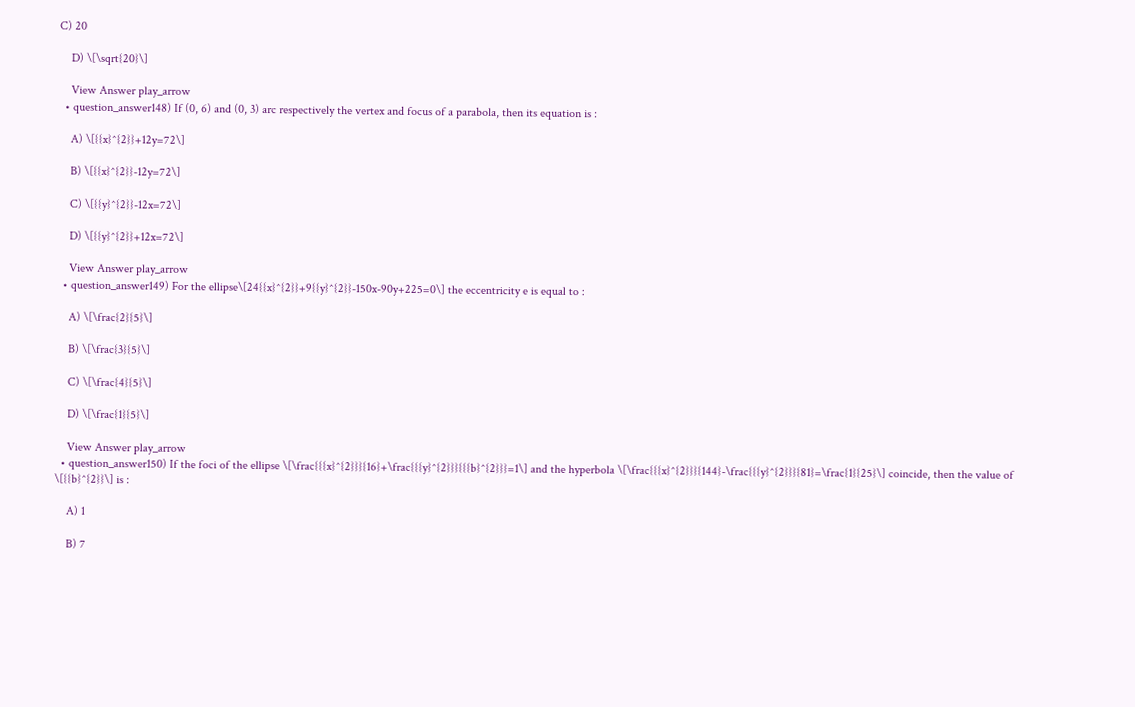C) 20

    D) \[\sqrt{20}\]

    View Answer play_arrow
  • question_answer148) If (0, 6) and (0, 3) arc respectively the vertex and focus of a parabola, then its equation is :

    A) \[{{x}^{2}}+12y=72\]

    B) \[{{x}^{2}}-12y=72\]

    C) \[{{y}^{2}}-12x=72\]

    D) \[{{y}^{2}}+12x=72\]

    View Answer play_arrow
  • question_answer149) For the ellipse\[24{{x}^{2}}+9{{y}^{2}}-150x-90y+225=0\] the eccentricity e is equal to :

    A) \[\frac{2}{5}\]

    B) \[\frac{3}{5}\]

    C) \[\frac{4}{5}\]

    D) \[\frac{1}{5}\]

    View Answer play_arrow
  • question_answer150) If the foci of the ellipse \[\frac{{{x}^{2}}}{16}+\frac{{{y}^{2}}}{{{b}^{2}}}=1\] and the hyperbola \[\frac{{{x}^{2}}}{144}-\frac{{{y}^{2}}}{81}=\frac{1}{25}\] coincide, then the value of \[{{b}^{2}}\] is :

    A) 1

    B) 7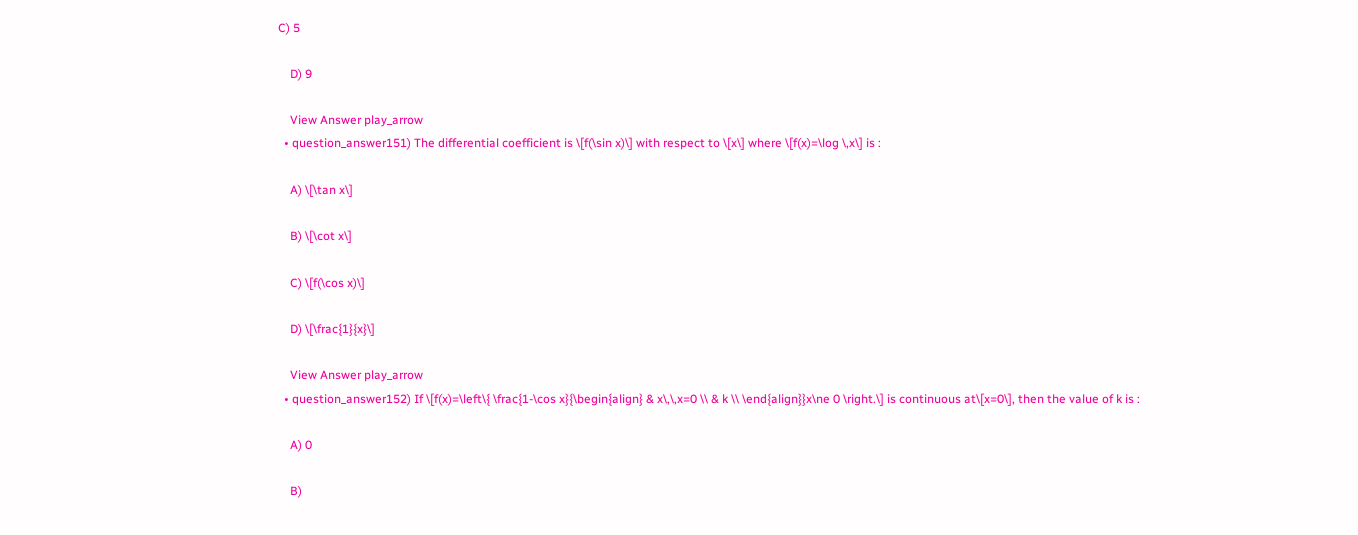C) 5

    D) 9

    View Answer play_arrow
  • question_answer151) The differential coefficient is \[f(\sin x)\] with respect to \[x\] where \[f(x)=\log \,x\] is :

    A) \[\tan x\]

    B) \[\cot x\]

    C) \[f(\cos x)\]

    D) \[\frac{1}{x}\]

    View Answer play_arrow
  • question_answer152) If \[f(x)=\left\{ \frac{1-\cos x}{\begin{align} & x\,\,x=0 \\ & k \\ \end{align}}x\ne 0 \right.\] is continuous at\[x=0\], then the value of k is :

    A) 0

    B)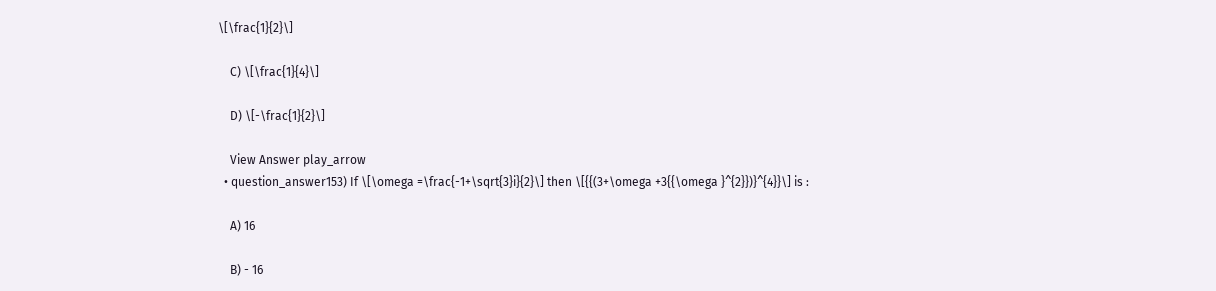\[\frac{1}{2}\]

    C) \[\frac{1}{4}\]

    D) \[-\frac{1}{2}\]

    View Answer play_arrow
  • question_answer153) If \[\omega =\frac{-1+\sqrt{3}i}{2}\] then \[{{(3+\omega +3{{\omega }^{2}})}^{4}}\] is :

    A) 16

    B) - 16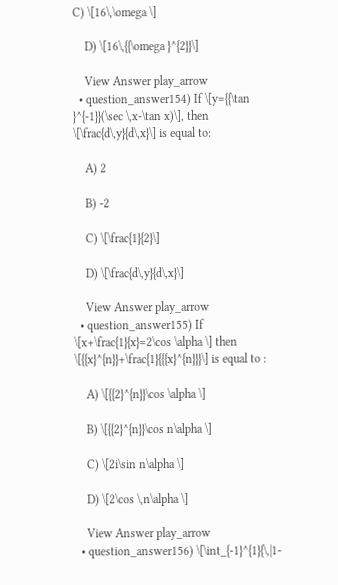C) \[16\,\omega \]

    D) \[16\,{{\omega }^{2}}\]

    View Answer play_arrow
  • question_answer154) If \[y={{\tan }^{-1}}(\sec \,x-\tan x)\], then \[\frac{d\,y}{d\,x}\] is equal to:

    A) 2

    B) -2

    C) \[\frac{1}{2}\]

    D) \[\frac{d\,y}{d\,x}\]

    View Answer play_arrow
  • question_answer155) If \[x+\frac{1}{x}=2\cos \alpha \] then \[{{x}^{n}}+\frac{1}{{{x}^{n}}}\] is equal to :

    A) \[{{2}^{n}}\cos \alpha \]

    B) \[{{2}^{n}}\cos n\alpha \]

    C) \[2i\sin n\alpha \]

    D) \[2\cos \,n\alpha \]

    View Answer play_arrow
  • question_answer156) \[\int_{-1}^{1}{\,|1-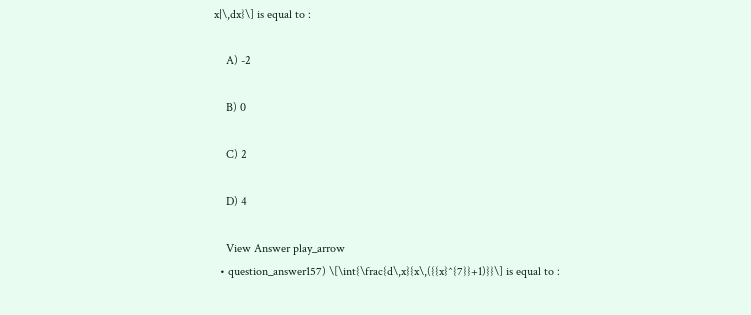x|\,dx}\] is equal to :

    A) -2

    B) 0

    C) 2

    D) 4

    View Answer play_arrow
  • question_answer157) \[\int{\frac{d\,x}{x\,({{x}^{7}}+1)}}\] is equal to :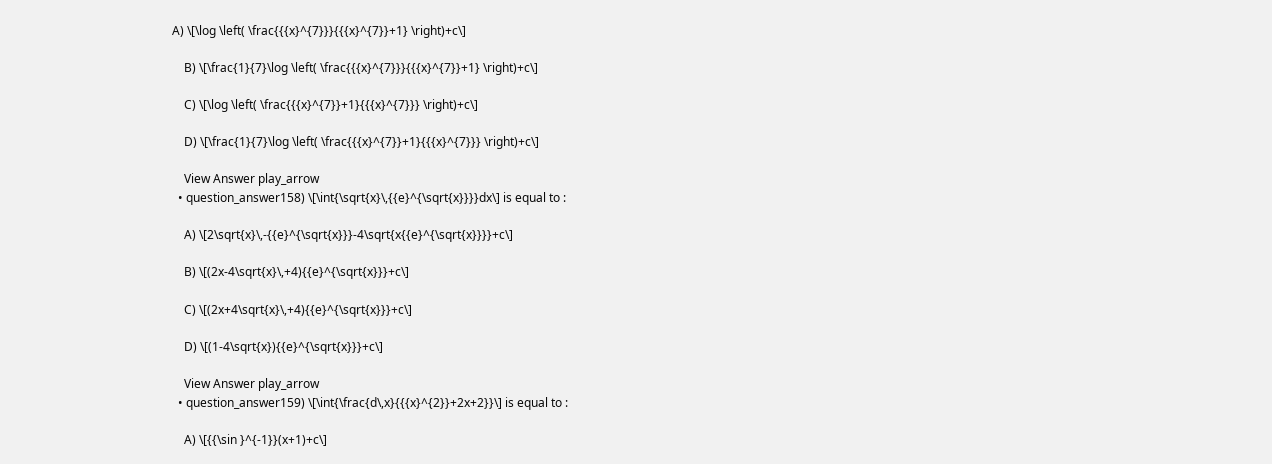A) \[\log \left( \frac{{{x}^{7}}}{{{x}^{7}}+1} \right)+c\]

    B) \[\frac{1}{7}\log \left( \frac{{{x}^{7}}}{{{x}^{7}}+1} \right)+c\]

    C) \[\log \left( \frac{{{x}^{7}}+1}{{{x}^{7}}} \right)+c\]

    D) \[\frac{1}{7}\log \left( \frac{{{x}^{7}}+1}{{{x}^{7}}} \right)+c\]

    View Answer play_arrow
  • question_answer158) \[\int{\sqrt{x}\,{{e}^{\sqrt{x}}}}dx\] is equal to :

    A) \[2\sqrt{x}\,-{{e}^{\sqrt{x}}}-4\sqrt{x{{e}^{\sqrt{x}}}}+c\]

    B) \[(2x-4\sqrt{x}\,+4){{e}^{\sqrt{x}}}+c\]

    C) \[(2x+4\sqrt{x}\,+4){{e}^{\sqrt{x}}}+c\]

    D) \[(1-4\sqrt{x}){{e}^{\sqrt{x}}}+c\]

    View Answer play_arrow
  • question_answer159) \[\int{\frac{d\,x}{{{x}^{2}}+2x+2}}\] is equal to :

    A) \[{{\sin }^{-1}}(x+1)+c\]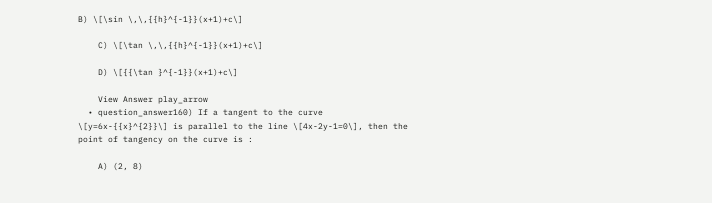B) \[\sin \,\,{{h}^{-1}}(x+1)+c\]

    C) \[\tan \,\,{{h}^{-1}}(x+1)+c\]

    D) \[{{\tan }^{-1}}(x+1)+c\]

    View Answer play_arrow
  • question_answer160) If a tangent to the curve \[y=6x-{{x}^{2}}\] is parallel to the line \[4x-2y-1=0\], then the point of tangency on the curve is :

    A) (2, 8)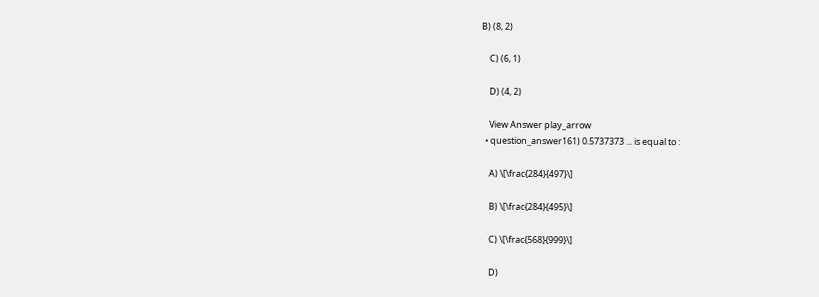B) (8, 2)

    C) (6, 1)

    D) (4, 2)

    View Answer play_arrow
  • question_answer161) 0.5737373 ... is equal to :

    A) \[\frac{284}{497}\]

    B) \[\frac{284}{495}\]

    C) \[\frac{568}{999}\]

    D)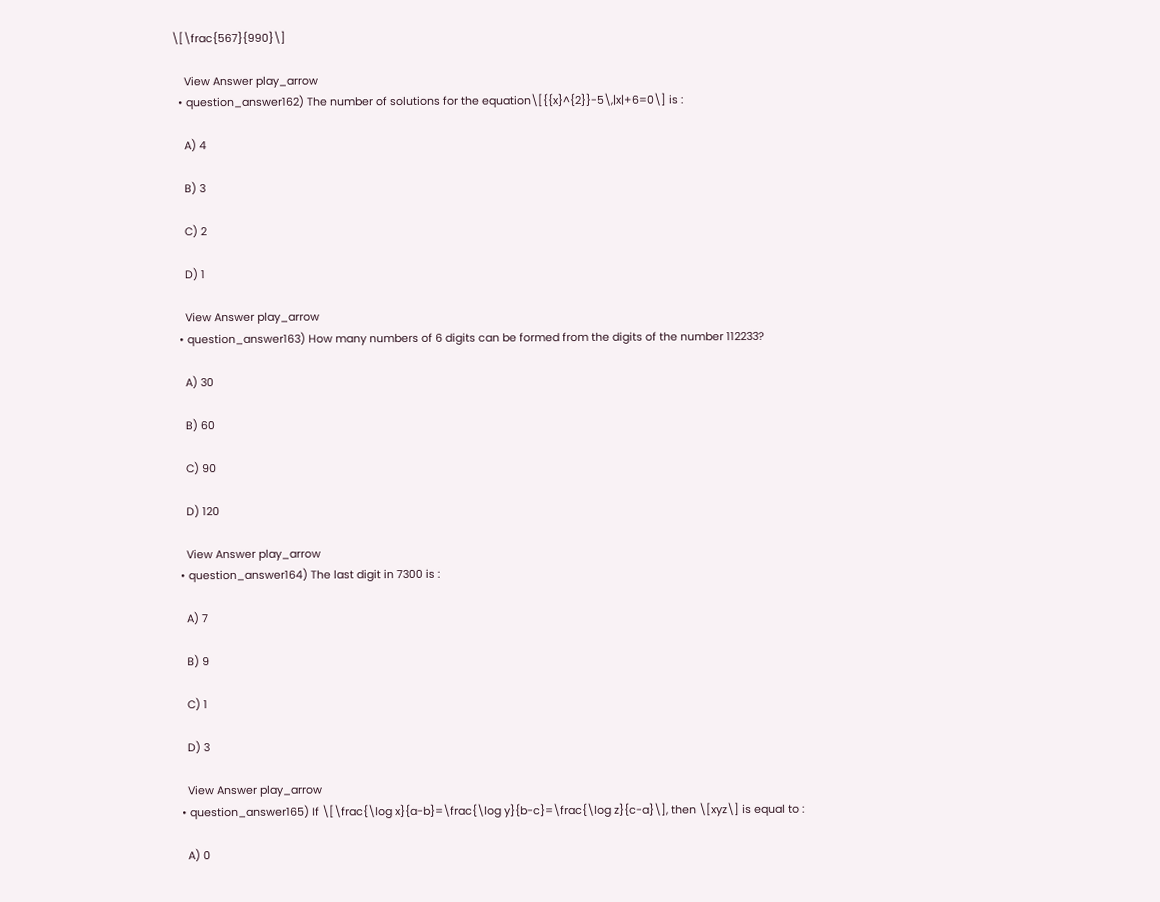\[\frac{567}{990}\]

    View Answer play_arrow
  • question_answer162) The number of solutions for the equation\[{{x}^{2}}-5\,|x|+6=0\] is :

    A) 4

    B) 3

    C) 2

    D) 1

    View Answer play_arrow
  • question_answer163) How many numbers of 6 digits can be formed from the digits of the number 112233?

    A) 30

    B) 60

    C) 90

    D) 120

    View Answer play_arrow
  • question_answer164) The last digit in 7300 is :

    A) 7

    B) 9

    C) 1

    D) 3

    View Answer play_arrow
  • question_answer165) If \[\frac{\log x}{a-b}=\frac{\log y}{b-c}=\frac{\log z}{c-a}\], then \[xyz\] is equal to :

    A) 0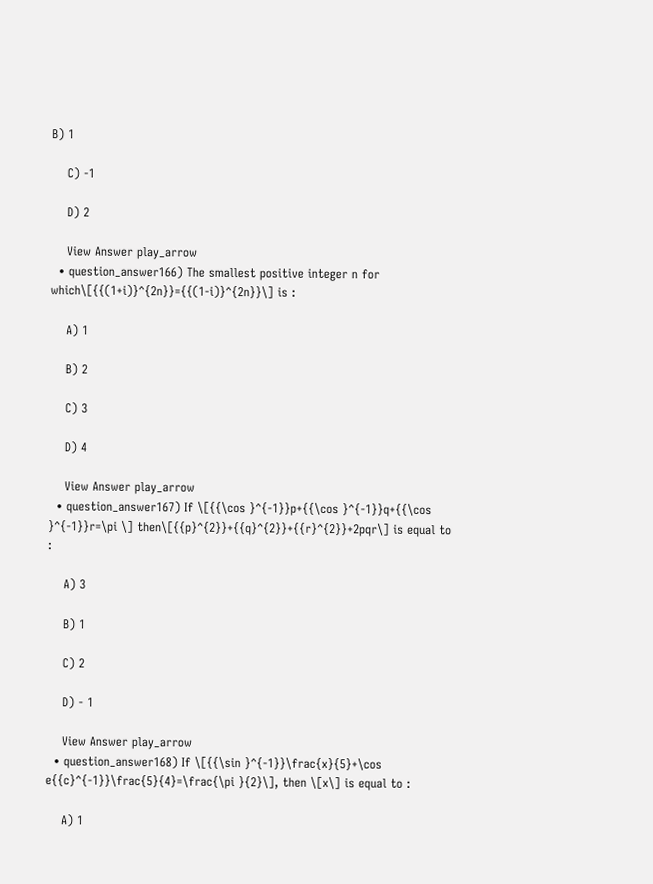B) 1

    C) -1

    D) 2

    View Answer play_arrow
  • question_answer166) The smallest positive integer n for which\[{{(1+i)}^{2n}}={{(1-i)}^{2n}}\] is :

    A) 1

    B) 2

    C) 3

    D) 4

    View Answer play_arrow
  • question_answer167) If \[{{\cos }^{-1}}p+{{\cos }^{-1}}q+{{\cos }^{-1}}r=\pi \] then\[{{p}^{2}}+{{q}^{2}}+{{r}^{2}}+2pqr\] is equal to :

    A) 3

    B) 1

    C) 2

    D) - 1

    View Answer play_arrow
  • question_answer168) If \[{{\sin }^{-1}}\frac{x}{5}+\cos e{{c}^{-1}}\frac{5}{4}=\frac{\pi }{2}\], then \[x\] is equal to :

    A) 1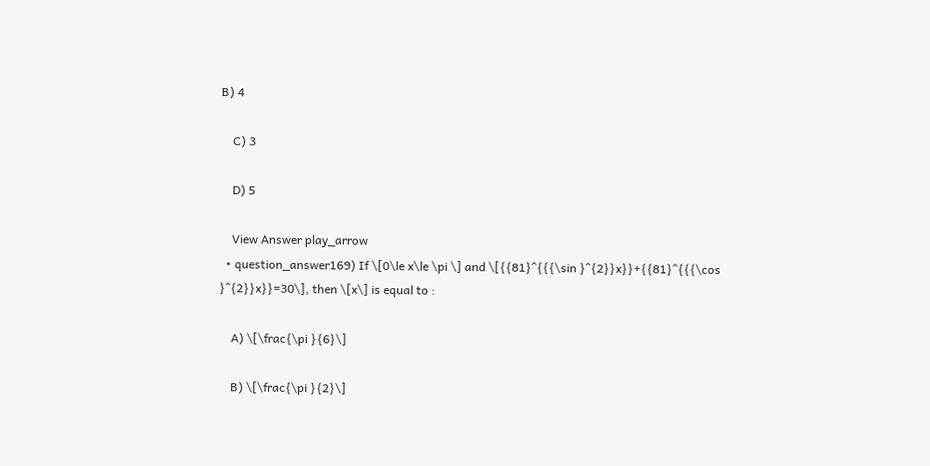B) 4

    C) 3

    D) 5

    View Answer play_arrow
  • question_answer169) If \[0\le x\le \pi \] and \[{{81}^{{{\sin }^{2}}x}}+{{81}^{{{\cos }^{2}}x}}=30\], then \[x\] is equal to :

    A) \[\frac{\pi }{6}\]

    B) \[\frac{\pi }{2}\]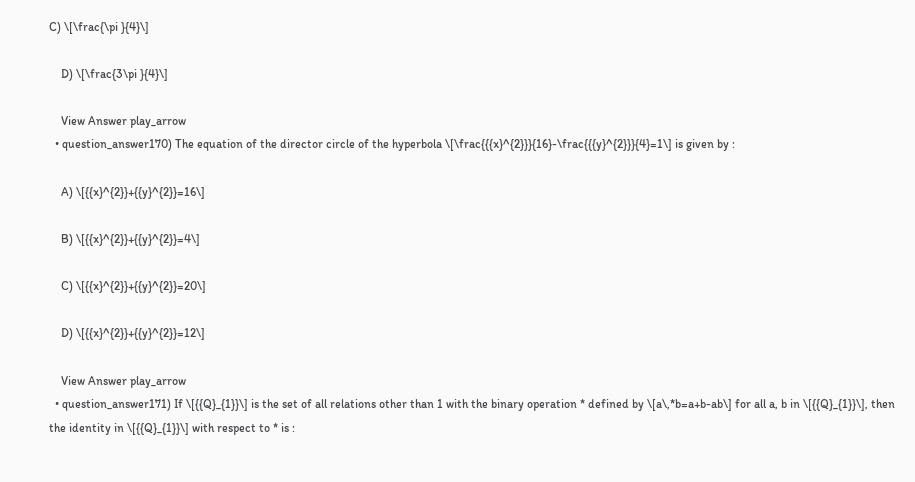C) \[\frac{\pi }{4}\]

    D) \[\frac{3\pi }{4}\]

    View Answer play_arrow
  • question_answer170) The equation of the director circle of the hyperbola \[\frac{{{x}^{2}}}{16}-\frac{{{y}^{2}}}{4}=1\] is given by :

    A) \[{{x}^{2}}+{{y}^{2}}=16\]

    B) \[{{x}^{2}}+{{y}^{2}}=4\]

    C) \[{{x}^{2}}+{{y}^{2}}=20\]

    D) \[{{x}^{2}}+{{y}^{2}}=12\]

    View Answer play_arrow
  • question_answer171) If \[{{Q}_{1}}\] is the set of all relations other than 1 with the binary operation * defined by \[a\,*b=a+b-ab\] for all a, b in \[{{Q}_{1}}\], then the identity in \[{{Q}_{1}}\] with respect to * is :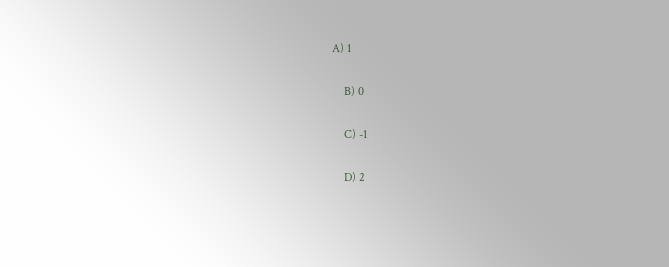A) 1

    B) 0

    C) -1

    D) 2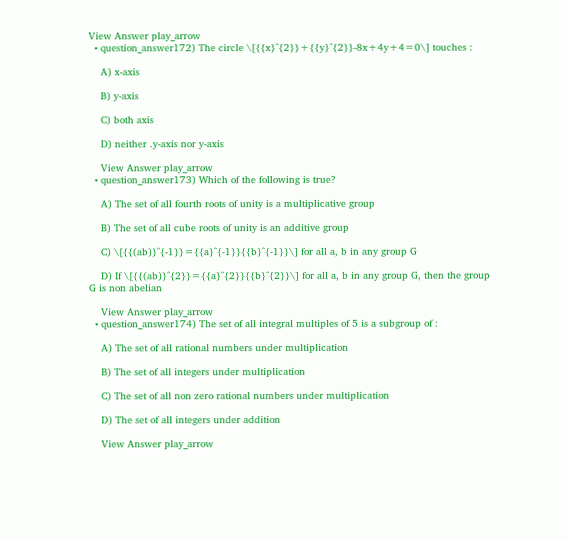View Answer play_arrow
  • question_answer172) The circle \[{{x}^{2}}+{{y}^{2}}-8x+4y+4=0\] touches :

    A) x-axis

    B) y-axis

    C) both axis

    D) neither .y-axis nor y-axis

    View Answer play_arrow
  • question_answer173) Which of the following is true?

    A) The set of all fourth roots of unity is a multiplicative group

    B) The set of all cube roots of unity is an additive group

    C) \[{{(ab)}^{-1}}={{a}^{-1}}{{b}^{-1}}\] for all a, b in any group G

    D) If \[{{(ab)}^{2}}={{a}^{2}}{{b}^{2}}\] for all a, b in any group G, then the group G is non abelian

    View Answer play_arrow
  • question_answer174) The set of all integral multiples of 5 is a subgroup of :

    A) The set of all rational numbers under multiplication

    B) The set of all integers under multiplication

    C) The set of all non zero rational numbers under multiplication

    D) The set of all integers under addition

    View Answer play_arrow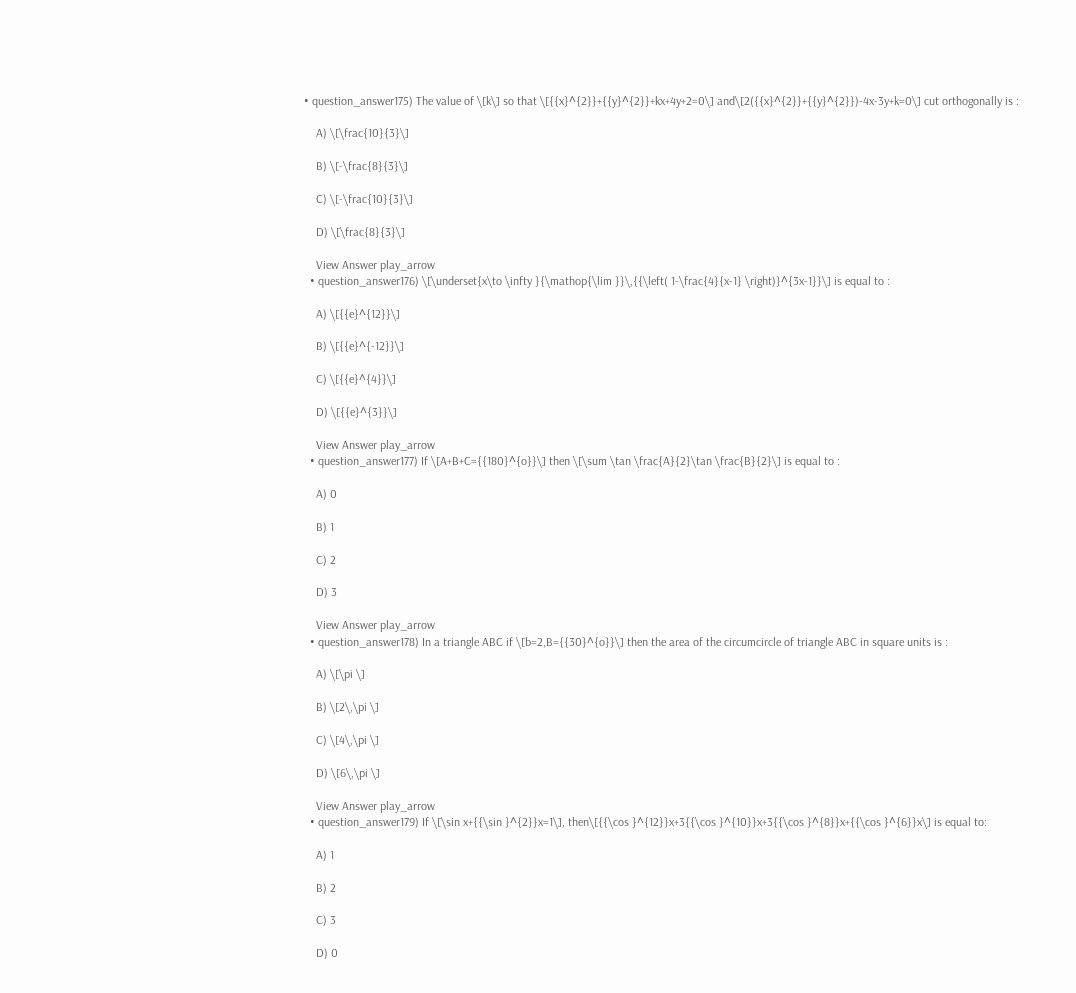• question_answer175) The value of \[k\] so that \[{{x}^{2}}+{{y}^{2}}+kx+4y+2=0\] and\[2({{x}^{2}}+{{y}^{2}})-4x-3y+k=0\] cut orthogonally is :

    A) \[\frac{10}{3}\]

    B) \[-\frac{8}{3}\]

    C) \[-\frac{10}{3}\]

    D) \[\frac{8}{3}\]

    View Answer play_arrow
  • question_answer176) \[\underset{x\to \infty }{\mathop{\lim }}\,{{\left( 1-\frac{4}{x-1} \right)}^{3x-1}}\] is equal to :

    A) \[{{e}^{12}}\]

    B) \[{{e}^{-12}}\]

    C) \[{{e}^{4}}\]

    D) \[{{e}^{3}}\]

    View Answer play_arrow
  • question_answer177) If \[A+B+C={{180}^{o}}\] then \[\sum \tan \frac{A}{2}\tan \frac{B}{2}\] is equal to :

    A) 0

    B) 1

    C) 2

    D) 3

    View Answer play_arrow
  • question_answer178) In a triangle ABC if \[b=2,B={{30}^{o}}\] then the area of the circumcircle of triangle ABC in square units is :

    A) \[\pi \]

    B) \[2\,\pi \]

    C) \[4\,\pi \]

    D) \[6\,\pi \]

    View Answer play_arrow
  • question_answer179) If \[\sin x+{{\sin }^{2}}x=1\], then\[{{\cos }^{12}}x+3{{\cos }^{10}}x+3{{\cos }^{8}}x+{{\cos }^{6}}x\] is equal to:

    A) 1

    B) 2

    C) 3

    D) 0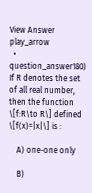View Answer play_arrow
  • question_answer180) If R denotes the set of all real number, then the function \[f:R\to R\] defined \[f(x)=|x|\] is :

    A) one-one only

    B)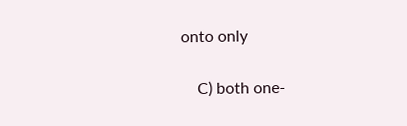onto only

    C) both one-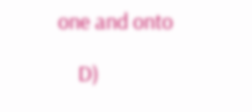one and onto

    D)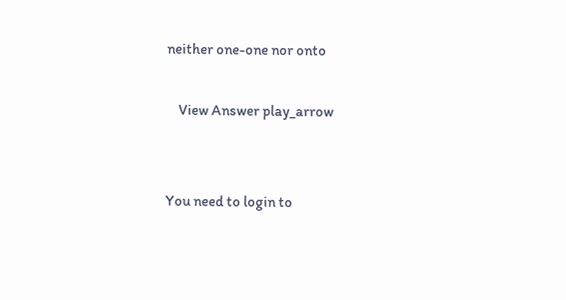neither one-one nor onto

    View Answer play_arrow


You need to login to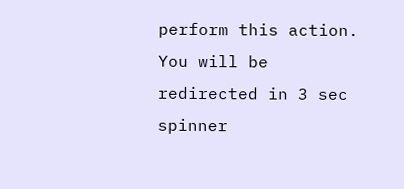perform this action.
You will be redirected in 3 sec spinner